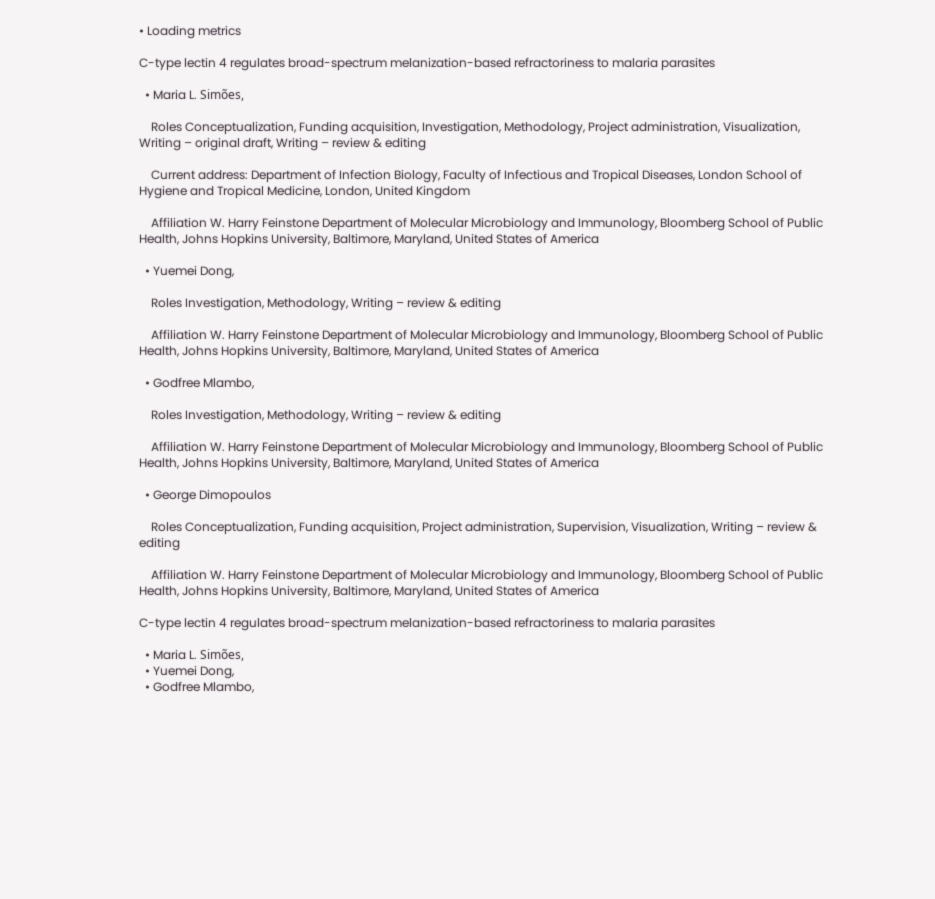• Loading metrics

C-type lectin 4 regulates broad-spectrum melanization-based refractoriness to malaria parasites

  • Maria L. Simões,

    Roles Conceptualization, Funding acquisition, Investigation, Methodology, Project administration, Visualization, Writing – original draft, Writing – review & editing

    Current address: Department of Infection Biology, Faculty of Infectious and Tropical Diseases, London School of Hygiene and Tropical Medicine, London, United Kingdom

    Affiliation W. Harry Feinstone Department of Molecular Microbiology and Immunology, Bloomberg School of Public Health, Johns Hopkins University, Baltimore, Maryland, United States of America

  • Yuemei Dong,

    Roles Investigation, Methodology, Writing – review & editing

    Affiliation W. Harry Feinstone Department of Molecular Microbiology and Immunology, Bloomberg School of Public Health, Johns Hopkins University, Baltimore, Maryland, United States of America

  • Godfree Mlambo,

    Roles Investigation, Methodology, Writing – review & editing

    Affiliation W. Harry Feinstone Department of Molecular Microbiology and Immunology, Bloomberg School of Public Health, Johns Hopkins University, Baltimore, Maryland, United States of America

  • George Dimopoulos

    Roles Conceptualization, Funding acquisition, Project administration, Supervision, Visualization, Writing – review & editing

    Affiliation W. Harry Feinstone Department of Molecular Microbiology and Immunology, Bloomberg School of Public Health, Johns Hopkins University, Baltimore, Maryland, United States of America

C-type lectin 4 regulates broad-spectrum melanization-based refractoriness to malaria parasites

  • Maria L. Simões,
  • Yuemei Dong,
  • Godfree Mlambo,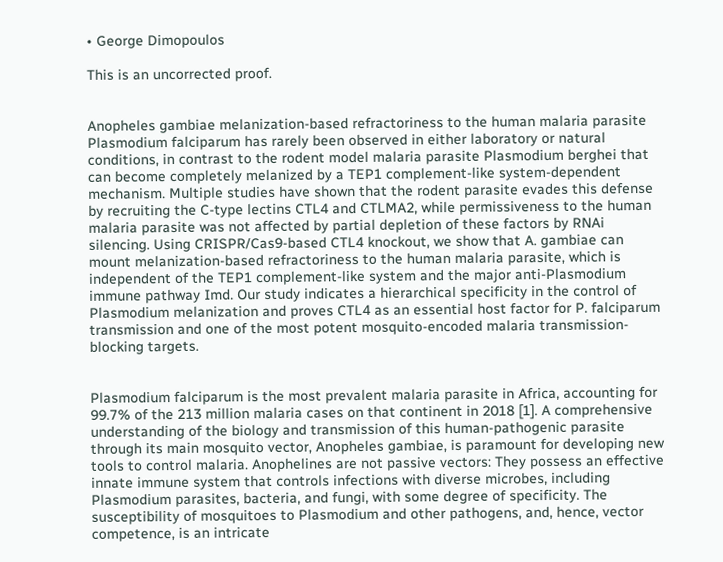• George Dimopoulos

This is an uncorrected proof.


Anopheles gambiae melanization-based refractoriness to the human malaria parasite Plasmodium falciparum has rarely been observed in either laboratory or natural conditions, in contrast to the rodent model malaria parasite Plasmodium berghei that can become completely melanized by a TEP1 complement-like system-dependent mechanism. Multiple studies have shown that the rodent parasite evades this defense by recruiting the C-type lectins CTL4 and CTLMA2, while permissiveness to the human malaria parasite was not affected by partial depletion of these factors by RNAi silencing. Using CRISPR/Cas9-based CTL4 knockout, we show that A. gambiae can mount melanization-based refractoriness to the human malaria parasite, which is independent of the TEP1 complement-like system and the major anti-Plasmodium immune pathway Imd. Our study indicates a hierarchical specificity in the control of Plasmodium melanization and proves CTL4 as an essential host factor for P. falciparum transmission and one of the most potent mosquito-encoded malaria transmission-blocking targets.


Plasmodium falciparum is the most prevalent malaria parasite in Africa, accounting for 99.7% of the 213 million malaria cases on that continent in 2018 [1]. A comprehensive understanding of the biology and transmission of this human-pathogenic parasite through its main mosquito vector, Anopheles gambiae, is paramount for developing new tools to control malaria. Anophelines are not passive vectors: They possess an effective innate immune system that controls infections with diverse microbes, including Plasmodium parasites, bacteria, and fungi, with some degree of specificity. The susceptibility of mosquitoes to Plasmodium and other pathogens, and, hence, vector competence, is an intricate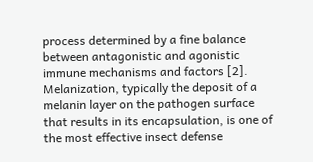process determined by a fine balance between antagonistic and agonistic immune mechanisms and factors [2]. Melanization, typically the deposit of a melanin layer on the pathogen surface that results in its encapsulation, is one of the most effective insect defense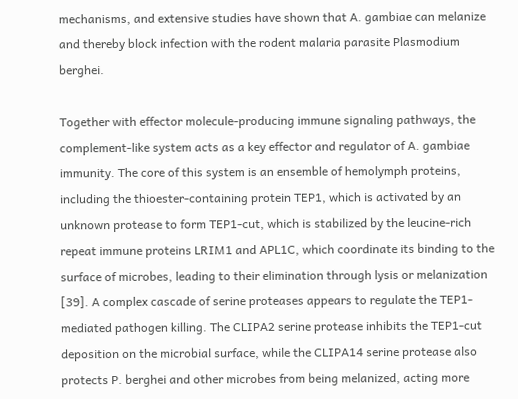mechanisms, and extensive studies have shown that A. gambiae can melanize and thereby block infection with the rodent malaria parasite Plasmodium berghei.

Together with effector molecule-producing immune signaling pathways, the complement-like system acts as a key effector and regulator of A. gambiae immunity. The core of this system is an ensemble of hemolymph proteins, including the thioester-containing protein TEP1, which is activated by an unknown protease to form TEP1-cut, which is stabilized by the leucine-rich repeat immune proteins LRIM1 and APL1C, which coordinate its binding to the surface of microbes, leading to their elimination through lysis or melanization [39]. A complex cascade of serine proteases appears to regulate the TEP1-mediated pathogen killing. The CLIPA2 serine protease inhibits the TEP1-cut deposition on the microbial surface, while the CLIPA14 serine protease also protects P. berghei and other microbes from being melanized, acting more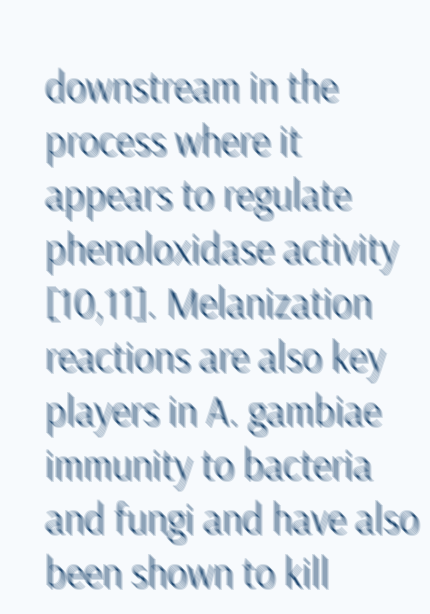downstream in the process where it appears to regulate phenoloxidase activity [10,11]. Melanization reactions are also key players in A. gambiae immunity to bacteria and fungi and have also been shown to kill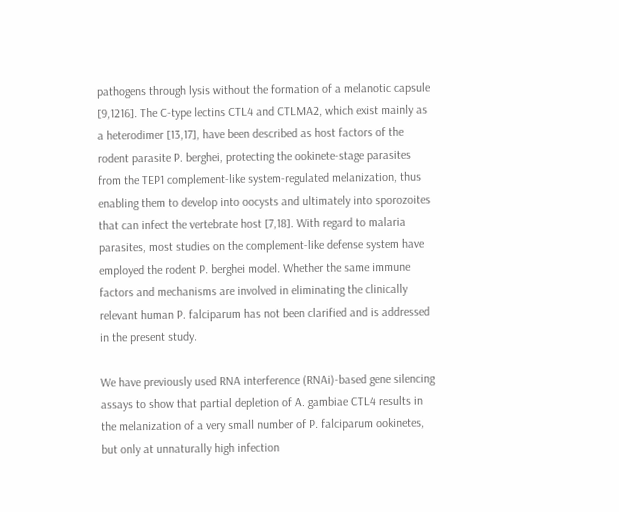pathogens through lysis without the formation of a melanotic capsule [9,1216]. The C-type lectins CTL4 and CTLMA2, which exist mainly as a heterodimer [13,17], have been described as host factors of the rodent parasite P. berghei, protecting the ookinete-stage parasites from the TEP1 complement-like system-regulated melanization, thus enabling them to develop into oocysts and ultimately into sporozoites that can infect the vertebrate host [7,18]. With regard to malaria parasites, most studies on the complement-like defense system have employed the rodent P. berghei model. Whether the same immune factors and mechanisms are involved in eliminating the clinically relevant human P. falciparum has not been clarified and is addressed in the present study.

We have previously used RNA interference (RNAi)-based gene silencing assays to show that partial depletion of A. gambiae CTL4 results in the melanization of a very small number of P. falciparum ookinetes, but only at unnaturally high infection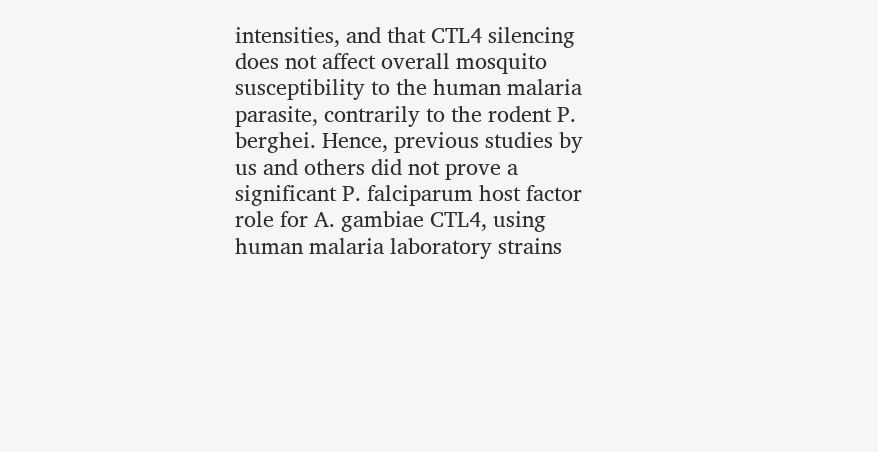intensities, and that CTL4 silencing does not affect overall mosquito susceptibility to the human malaria parasite, contrarily to the rodent P. berghei. Hence, previous studies by us and others did not prove a significant P. falciparum host factor role for A. gambiae CTL4, using human malaria laboratory strains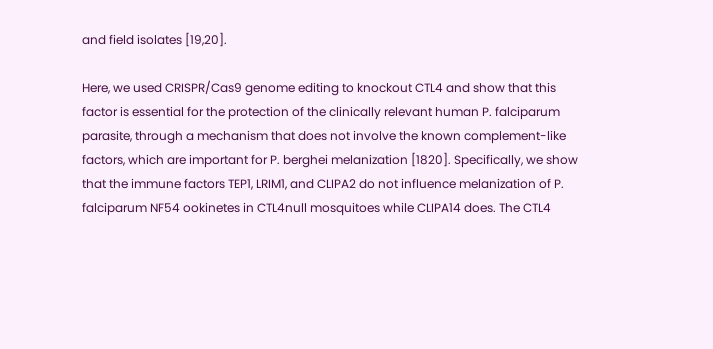and field isolates [19,20].

Here, we used CRISPR/Cas9 genome editing to knockout CTL4 and show that this factor is essential for the protection of the clinically relevant human P. falciparum parasite, through a mechanism that does not involve the known complement-like factors, which are important for P. berghei melanization [1820]. Specifically, we show that the immune factors TEP1, LRIM1, and CLIPA2 do not influence melanization of P. falciparum NF54 ookinetes in CTL4null mosquitoes while CLIPA14 does. The CTL4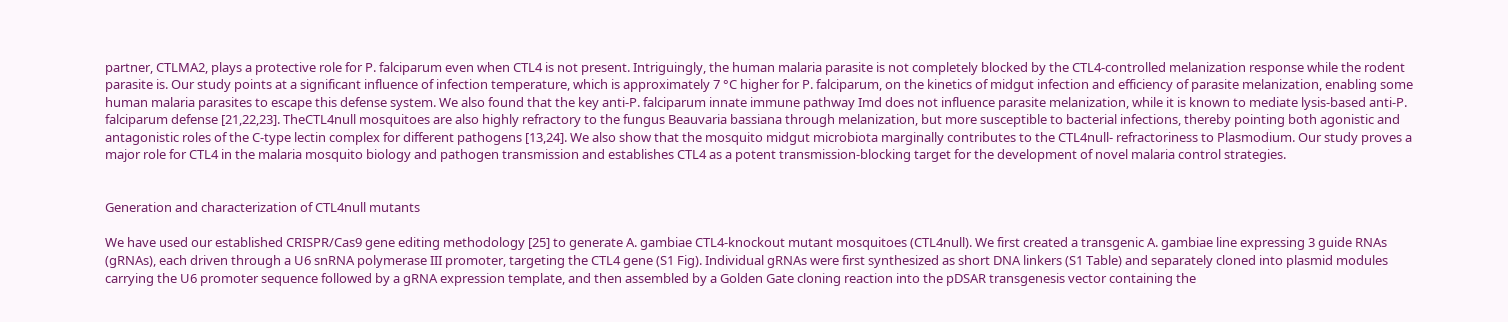partner, CTLMA2, plays a protective role for P. falciparum even when CTL4 is not present. Intriguingly, the human malaria parasite is not completely blocked by the CTL4-controlled melanization response while the rodent parasite is. Our study points at a significant influence of infection temperature, which is approximately 7 °C higher for P. falciparum, on the kinetics of midgut infection and efficiency of parasite melanization, enabling some human malaria parasites to escape this defense system. We also found that the key anti-P. falciparum innate immune pathway Imd does not influence parasite melanization, while it is known to mediate lysis-based anti-P. falciparum defense [21,22,23]. TheCTL4null mosquitoes are also highly refractory to the fungus Beauvaria bassiana through melanization, but more susceptible to bacterial infections, thereby pointing both agonistic and antagonistic roles of the C-type lectin complex for different pathogens [13,24]. We also show that the mosquito midgut microbiota marginally contributes to the CTL4null- refractoriness to Plasmodium. Our study proves a major role for CTL4 in the malaria mosquito biology and pathogen transmission and establishes CTL4 as a potent transmission-blocking target for the development of novel malaria control strategies.


Generation and characterization of CTL4null mutants

We have used our established CRISPR/Cas9 gene editing methodology [25] to generate A. gambiae CTL4-knockout mutant mosquitoes (CTL4null). We first created a transgenic A. gambiae line expressing 3 guide RNAs (gRNAs), each driven through a U6 snRNA polymerase III promoter, targeting the CTL4 gene (S1 Fig). Individual gRNAs were first synthesized as short DNA linkers (S1 Table) and separately cloned into plasmid modules carrying the U6 promoter sequence followed by a gRNA expression template, and then assembled by a Golden Gate cloning reaction into the pDSAR transgenesis vector containing the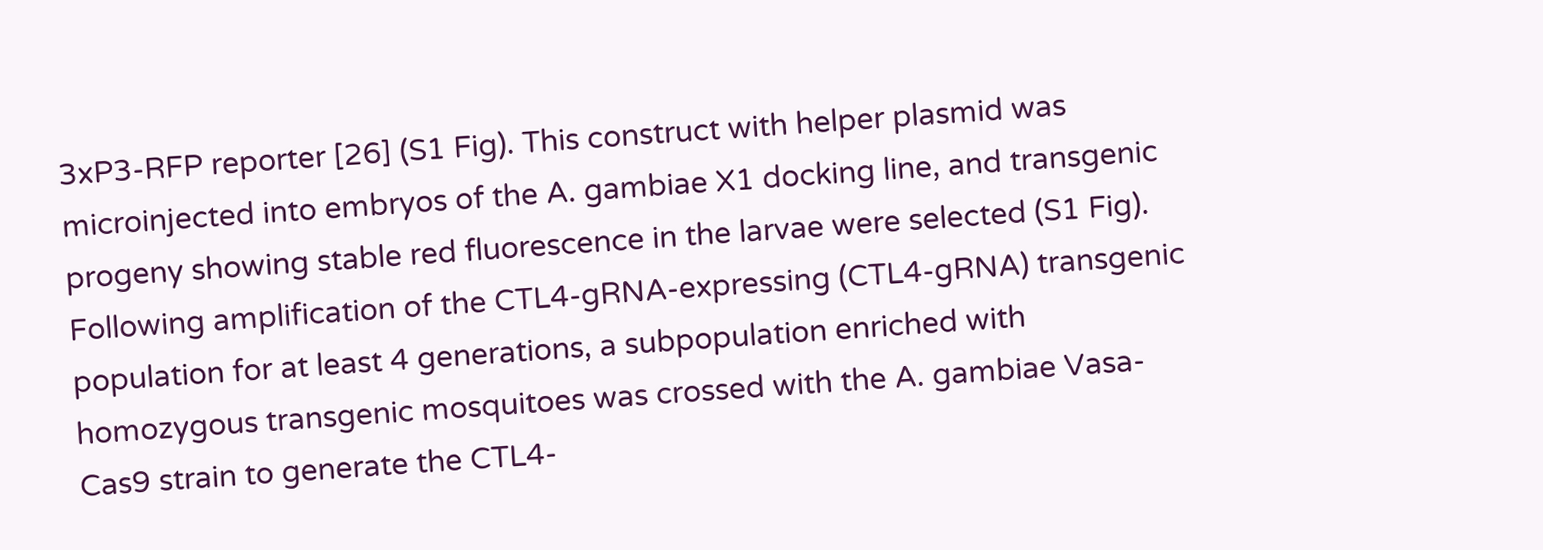3xP3-RFP reporter [26] (S1 Fig). This construct with helper plasmid was microinjected into embryos of the A. gambiae X1 docking line, and transgenic progeny showing stable red fluorescence in the larvae were selected (S1 Fig). Following amplification of the CTL4-gRNA-expressing (CTL4-gRNA) transgenic population for at least 4 generations, a subpopulation enriched with homozygous transgenic mosquitoes was crossed with the A. gambiae Vasa-Cas9 strain to generate the CTL4-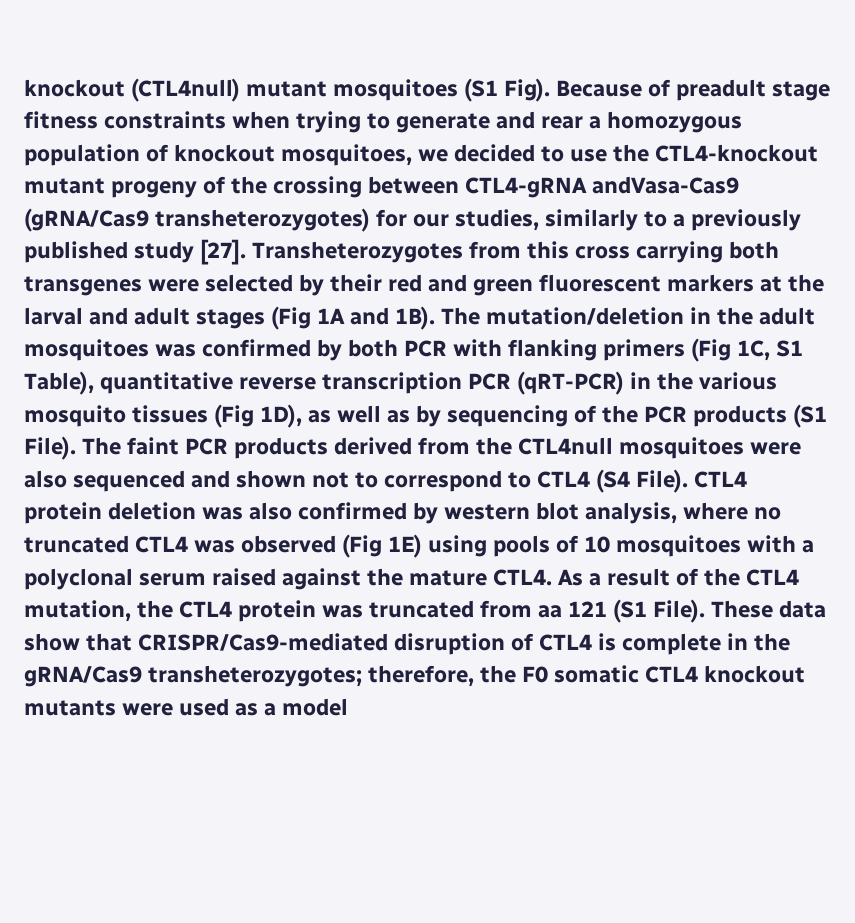knockout (CTL4null) mutant mosquitoes (S1 Fig). Because of preadult stage fitness constraints when trying to generate and rear a homozygous population of knockout mosquitoes, we decided to use the CTL4-knockout mutant progeny of the crossing between CTL4-gRNA andVasa-Cas9 (gRNA/Cas9 transheterozygotes) for our studies, similarly to a previously published study [27]. Transheterozygotes from this cross carrying both transgenes were selected by their red and green fluorescent markers at the larval and adult stages (Fig 1A and 1B). The mutation/deletion in the adult mosquitoes was confirmed by both PCR with flanking primers (Fig 1C, S1 Table), quantitative reverse transcription PCR (qRT-PCR) in the various mosquito tissues (Fig 1D), as well as by sequencing of the PCR products (S1 File). The faint PCR products derived from the CTL4null mosquitoes were also sequenced and shown not to correspond to CTL4 (S4 File). CTL4 protein deletion was also confirmed by western blot analysis, where no truncated CTL4 was observed (Fig 1E) using pools of 10 mosquitoes with a polyclonal serum raised against the mature CTL4. As a result of the CTL4 mutation, the CTL4 protein was truncated from aa 121 (S1 File). These data show that CRISPR/Cas9-mediated disruption of CTL4 is complete in the gRNA/Cas9 transheterozygotes; therefore, the F0 somatic CTL4 knockout mutants were used as a model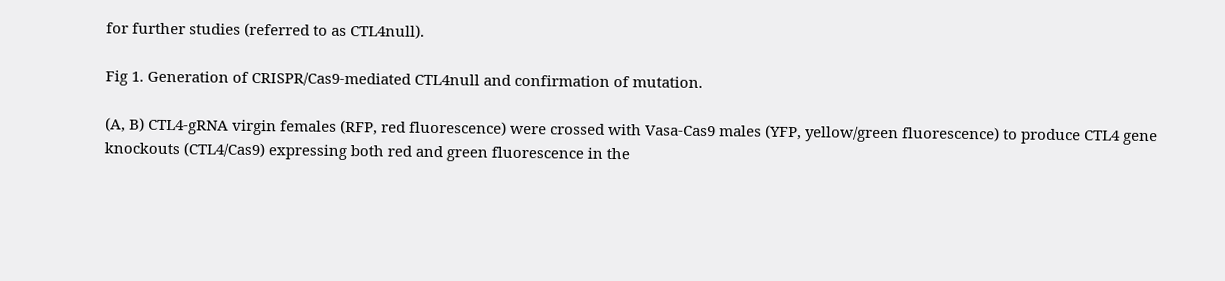for further studies (referred to as CTL4null).

Fig 1. Generation of CRISPR/Cas9-mediated CTL4null and confirmation of mutation.

(A, B) CTL4-gRNA virgin females (RFP, red fluorescence) were crossed with Vasa-Cas9 males (YFP, yellow/green fluorescence) to produce CTL4 gene knockouts (CTL4/Cas9) expressing both red and green fluorescence in the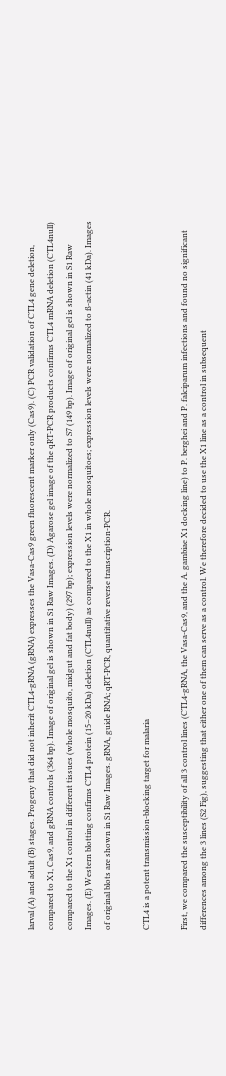larval (A) and adult (B) stages. Progeny that did not inherit CTL4-gRNA (gRNA) expresses the Vasa-Cas9 green fluorescent marker only (Cas9). (C) PCR validation of CTL4 gene deletion, compared to X1, Cas9, and gRNA controls (364 bp). Image of original gel is shown in S1 Raw Images. (D) Agarose gel image of the qRT-PCR products confirms CTL4 mRNA deletion (CTL4null) compared to the X1 control in different tissues (whole mosquito, midgut and fat body) (297 bp); expression levels were normalized to S7 (149 bp). Image of original gel is shown in S1 Raw Images. (E) Western blotting confirms CTL4 protein (15–20 kDa) deletion (CTL4null) as compared to the X1 in whole mosquitoes; expression levels were normalized to ß-actin (41 kDa). Images of original blots are shown in S1 Raw Images. gRNA, guide RNA; qRT-PCR, quantitative reverse transcription-PCR.

CTL4 is a potent transmission-blocking target for malaria

First, we compared the susceptibility of all 3 control lines (CTL4-gRNA, the Vasa-Cas9, and the A. gambiae X1 docking line) to P. berghei and P. falciparum infections and found no significant differences among the 3 lines (S2 Fig), suggesting that either one of them can serve as a control. We therefore decided to use the X1 line as a control in subsequent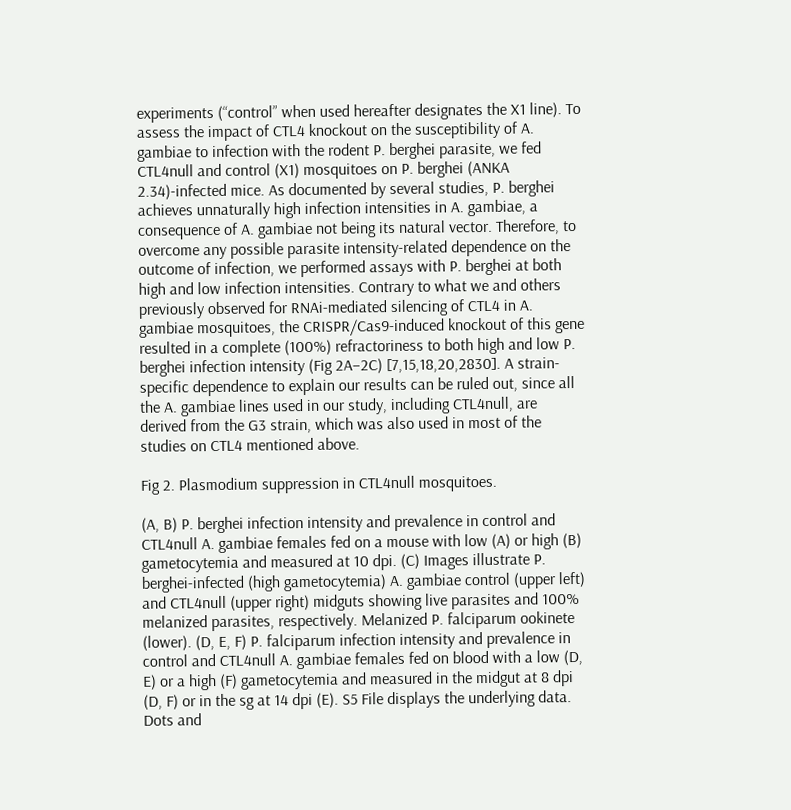experiments (“control” when used hereafter designates the X1 line). To assess the impact of CTL4 knockout on the susceptibility of A. gambiae to infection with the rodent P. berghei parasite, we fed CTL4null and control (X1) mosquitoes on P. berghei (ANKA 2.34)-infected mice. As documented by several studies, P. berghei achieves unnaturally high infection intensities in A. gambiae, a consequence of A. gambiae not being its natural vector. Therefore, to overcome any possible parasite intensity-related dependence on the outcome of infection, we performed assays with P. berghei at both high and low infection intensities. Contrary to what we and others previously observed for RNAi-mediated silencing of CTL4 in A. gambiae mosquitoes, the CRISPR/Cas9-induced knockout of this gene resulted in a complete (100%) refractoriness to both high and low P. berghei infection intensity (Fig 2A–2C) [7,15,18,20,2830]. A strain-specific dependence to explain our results can be ruled out, since all the A. gambiae lines used in our study, including CTL4null, are derived from the G3 strain, which was also used in most of the studies on CTL4 mentioned above.

Fig 2. Plasmodium suppression in CTL4null mosquitoes.

(A, B) P. berghei infection intensity and prevalence in control and CTL4null A. gambiae females fed on a mouse with low (A) or high (B) gametocytemia and measured at 10 dpi. (C) Images illustrate P. berghei-infected (high gametocytemia) A. gambiae control (upper left) and CTL4null (upper right) midguts showing live parasites and 100% melanized parasites, respectively. Melanized P. falciparum ookinete (lower). (D, E, F) P. falciparum infection intensity and prevalence in control and CTL4null A. gambiae females fed on blood with a low (D, E) or a high (F) gametocytemia and measured in the midgut at 8 dpi (D, F) or in the sg at 14 dpi (E). S5 File displays the underlying data. Dots and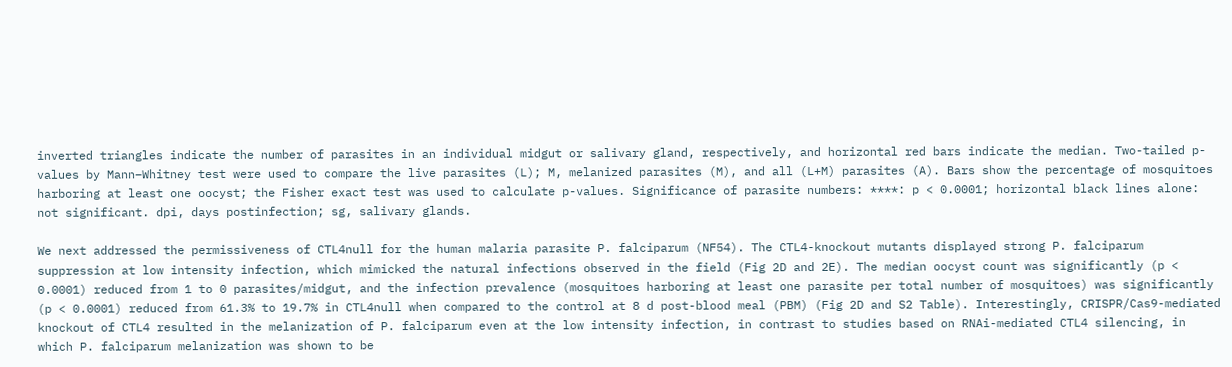inverted triangles indicate the number of parasites in an individual midgut or salivary gland, respectively, and horizontal red bars indicate the median. Two-tailed p-values by Mann–Whitney test were used to compare the live parasites (L); M, melanized parasites (M), and all (L+M) parasites (A). Bars show the percentage of mosquitoes harboring at least one oocyst; the Fisher exact test was used to calculate p-values. Significance of parasite numbers: ****: p < 0.0001; horizontal black lines alone: not significant. dpi, days postinfection; sg, salivary glands.

We next addressed the permissiveness of CTL4null for the human malaria parasite P. falciparum (NF54). The CTL4-knockout mutants displayed strong P. falciparum suppression at low intensity infection, which mimicked the natural infections observed in the field (Fig 2D and 2E). The median oocyst count was significantly (p < 0.0001) reduced from 1 to 0 parasites/midgut, and the infection prevalence (mosquitoes harboring at least one parasite per total number of mosquitoes) was significantly (p < 0.0001) reduced from 61.3% to 19.7% in CTL4null when compared to the control at 8 d post-blood meal (PBM) (Fig 2D and S2 Table). Interestingly, CRISPR/Cas9-mediated knockout of CTL4 resulted in the melanization of P. falciparum even at the low intensity infection, in contrast to studies based on RNAi-mediated CTL4 silencing, in which P. falciparum melanization was shown to be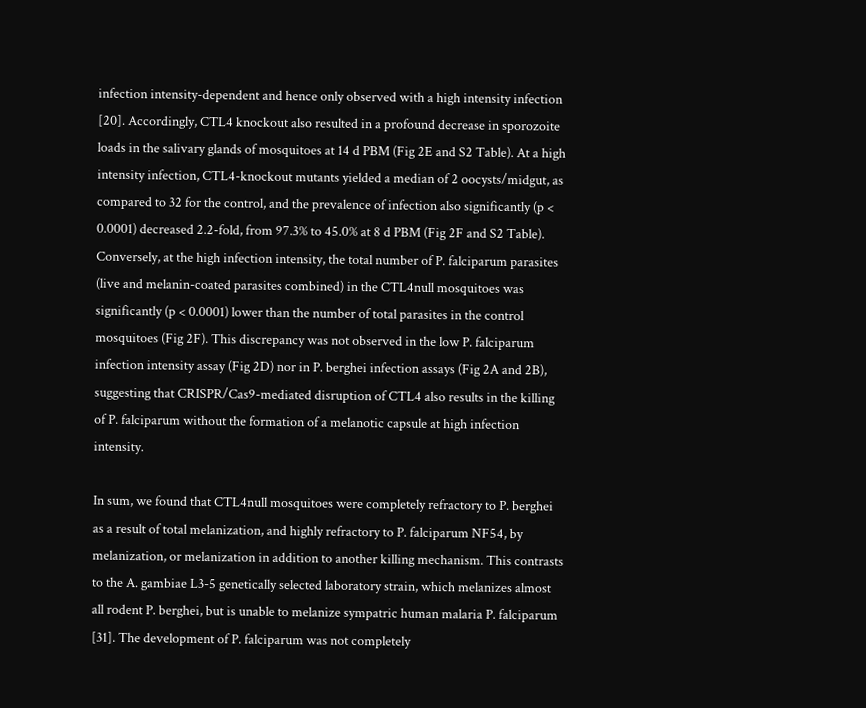infection intensity-dependent and hence only observed with a high intensity infection [20]. Accordingly, CTL4 knockout also resulted in a profound decrease in sporozoite loads in the salivary glands of mosquitoes at 14 d PBM (Fig 2E and S2 Table). At a high intensity infection, CTL4-knockout mutants yielded a median of 2 oocysts/midgut, as compared to 32 for the control, and the prevalence of infection also significantly (p < 0.0001) decreased 2.2-fold, from 97.3% to 45.0% at 8 d PBM (Fig 2F and S2 Table). Conversely, at the high infection intensity, the total number of P. falciparum parasites (live and melanin-coated parasites combined) in the CTL4null mosquitoes was significantly (p < 0.0001) lower than the number of total parasites in the control mosquitoes (Fig 2F). This discrepancy was not observed in the low P. falciparum infection intensity assay (Fig 2D) nor in P. berghei infection assays (Fig 2A and 2B), suggesting that CRISPR/Cas9-mediated disruption of CTL4 also results in the killing of P. falciparum without the formation of a melanotic capsule at high infection intensity.

In sum, we found that CTL4null mosquitoes were completely refractory to P. berghei as a result of total melanization, and highly refractory to P. falciparum NF54, by melanization, or melanization in addition to another killing mechanism. This contrasts to the A. gambiae L3-5 genetically selected laboratory strain, which melanizes almost all rodent P. berghei, but is unable to melanize sympatric human malaria P. falciparum [31]. The development of P. falciparum was not completely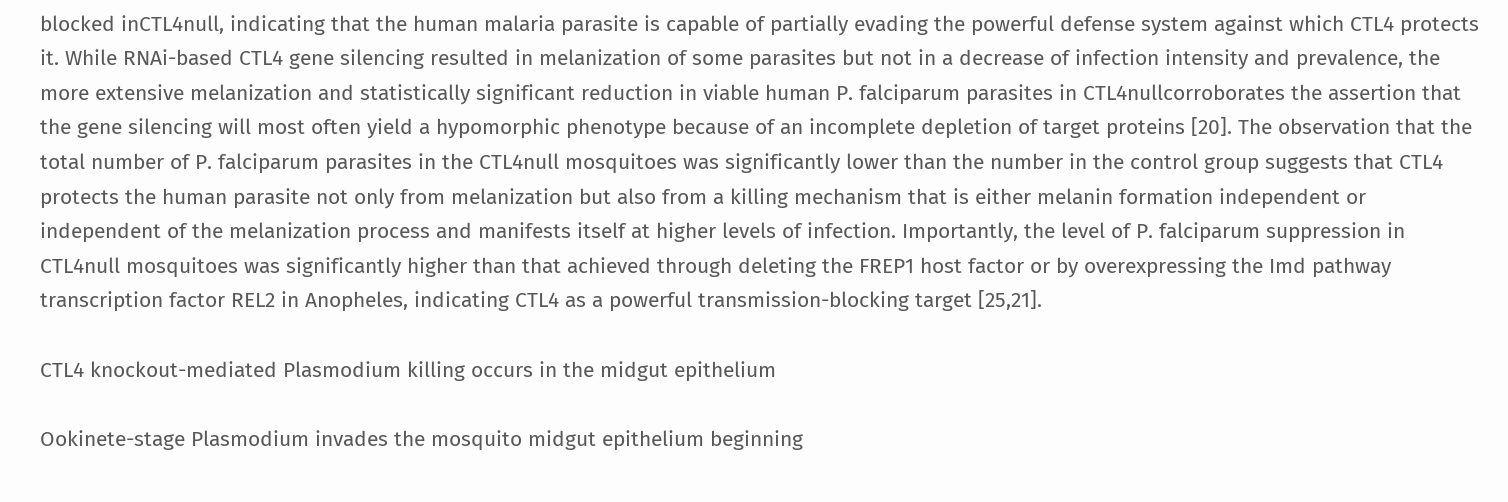blocked inCTL4null, indicating that the human malaria parasite is capable of partially evading the powerful defense system against which CTL4 protects it. While RNAi-based CTL4 gene silencing resulted in melanization of some parasites but not in a decrease of infection intensity and prevalence, the more extensive melanization and statistically significant reduction in viable human P. falciparum parasites in CTL4nullcorroborates the assertion that the gene silencing will most often yield a hypomorphic phenotype because of an incomplete depletion of target proteins [20]. The observation that the total number of P. falciparum parasites in the CTL4null mosquitoes was significantly lower than the number in the control group suggests that CTL4 protects the human parasite not only from melanization but also from a killing mechanism that is either melanin formation independent or independent of the melanization process and manifests itself at higher levels of infection. Importantly, the level of P. falciparum suppression in CTL4null mosquitoes was significantly higher than that achieved through deleting the FREP1 host factor or by overexpressing the Imd pathway transcription factor REL2 in Anopheles, indicating CTL4 as a powerful transmission-blocking target [25,21].

CTL4 knockout-mediated Plasmodium killing occurs in the midgut epithelium

Ookinete-stage Plasmodium invades the mosquito midgut epithelium beginning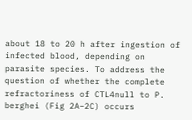about 18 to 20 h after ingestion of infected blood, depending on parasite species. To address the question of whether the complete refractoriness of CTL4null to P. berghei (Fig 2A–2C) occurs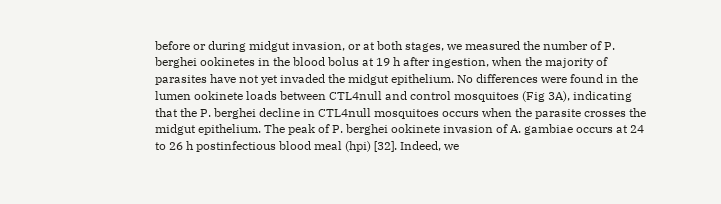before or during midgut invasion, or at both stages, we measured the number of P. berghei ookinetes in the blood bolus at 19 h after ingestion, when the majority of parasites have not yet invaded the midgut epithelium. No differences were found in the lumen ookinete loads between CTL4null and control mosquitoes (Fig 3A), indicating that the P. berghei decline in CTL4null mosquitoes occurs when the parasite crosses the midgut epithelium. The peak of P. berghei ookinete invasion of A. gambiae occurs at 24 to 26 h postinfectious blood meal (hpi) [32]. Indeed, we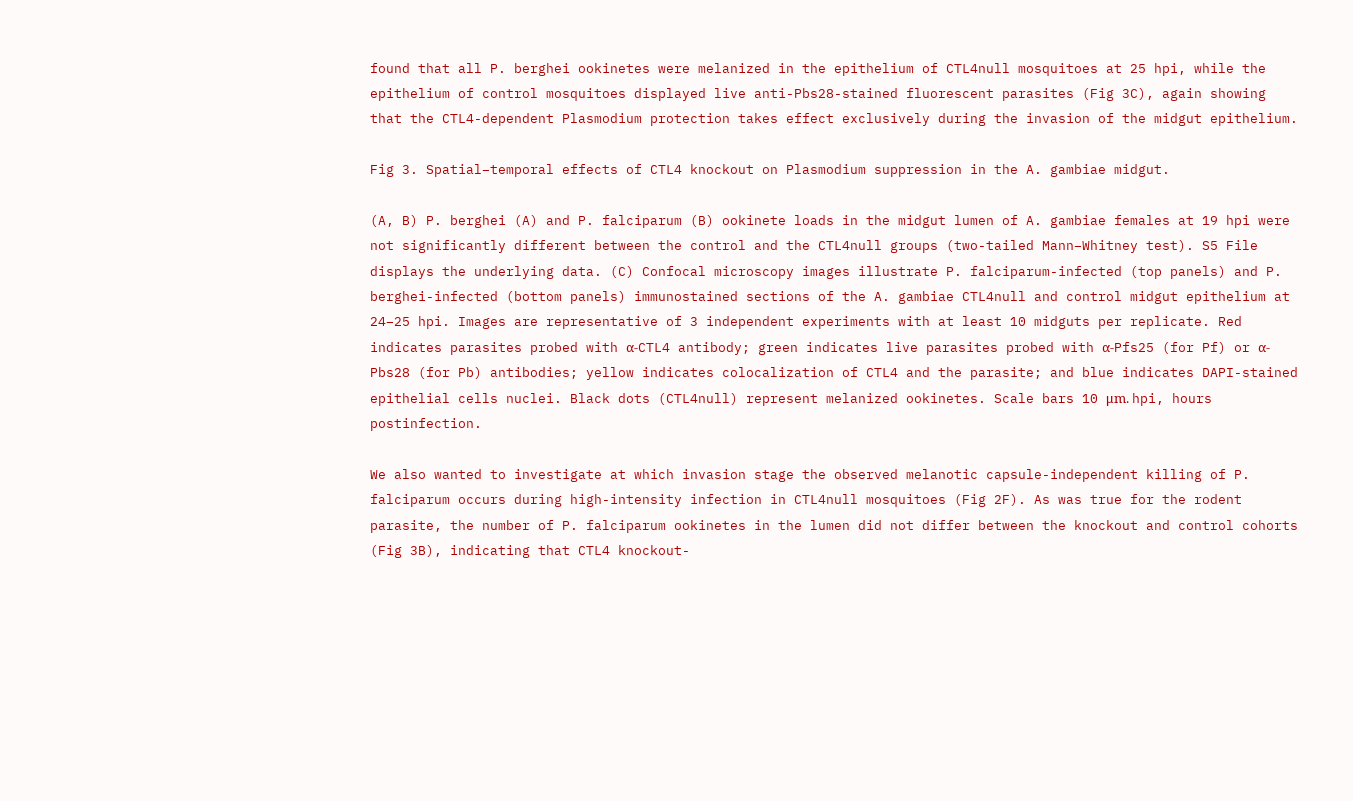found that all P. berghei ookinetes were melanized in the epithelium of CTL4null mosquitoes at 25 hpi, while the epithelium of control mosquitoes displayed live anti-Pbs28-stained fluorescent parasites (Fig 3C), again showing that the CTL4-dependent Plasmodium protection takes effect exclusively during the invasion of the midgut epithelium.

Fig 3. Spatial–temporal effects of CTL4 knockout on Plasmodium suppression in the A. gambiae midgut.

(A, B) P. berghei (A) and P. falciparum (B) ookinete loads in the midgut lumen of A. gambiae females at 19 hpi were not significantly different between the control and the CTL4null groups (two-tailed Mann–Whitney test). S5 File displays the underlying data. (C) Confocal microscopy images illustrate P. falciparum-infected (top panels) and P. berghei-infected (bottom panels) immunostained sections of the A. gambiae CTL4null and control midgut epithelium at 24–25 hpi. Images are representative of 3 independent experiments with at least 10 midguts per replicate. Red indicates parasites probed with α-CTL4 antibody; green indicates live parasites probed with α-Pfs25 (for Pf) or α-Pbs28 (for Pb) antibodies; yellow indicates colocalization of CTL4 and the parasite; and blue indicates DAPI-stained epithelial cells nuclei. Black dots (CTL4null) represent melanized ookinetes. Scale bars 10 μm. hpi, hours postinfection.

We also wanted to investigate at which invasion stage the observed melanotic capsule-independent killing of P. falciparum occurs during high-intensity infection in CTL4null mosquitoes (Fig 2F). As was true for the rodent parasite, the number of P. falciparum ookinetes in the lumen did not differ between the knockout and control cohorts (Fig 3B), indicating that CTL4 knockout-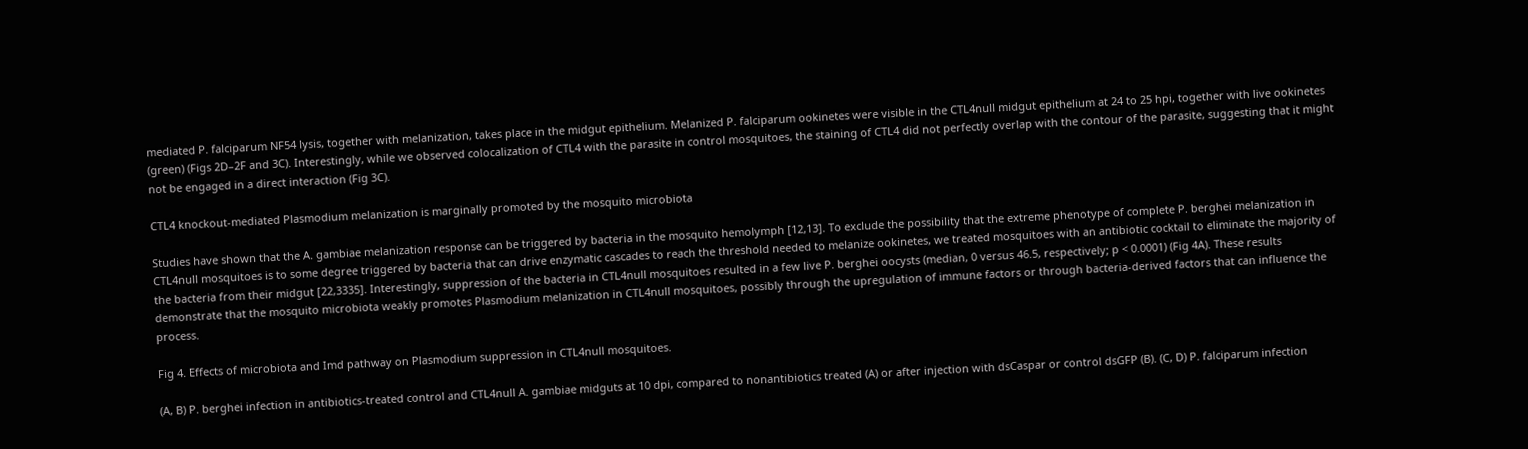mediated P. falciparum NF54 lysis, together with melanization, takes place in the midgut epithelium. Melanized P. falciparum ookinetes were visible in the CTL4null midgut epithelium at 24 to 25 hpi, together with live ookinetes (green) (Figs 2D–2F and 3C). Interestingly, while we observed colocalization of CTL4 with the parasite in control mosquitoes, the staining of CTL4 did not perfectly overlap with the contour of the parasite, suggesting that it might not be engaged in a direct interaction (Fig 3C).

CTL4 knockout-mediated Plasmodium melanization is marginally promoted by the mosquito microbiota

Studies have shown that the A. gambiae melanization response can be triggered by bacteria in the mosquito hemolymph [12,13]. To exclude the possibility that the extreme phenotype of complete P. berghei melanization in CTL4null mosquitoes is to some degree triggered by bacteria that can drive enzymatic cascades to reach the threshold needed to melanize ookinetes, we treated mosquitoes with an antibiotic cocktail to eliminate the majority of the bacteria from their midgut [22,3335]. Interestingly, suppression of the bacteria in CTL4null mosquitoes resulted in a few live P. berghei oocysts (median, 0 versus 46.5, respectively; p < 0.0001) (Fig 4A). These results demonstrate that the mosquito microbiota weakly promotes Plasmodium melanization in CTL4null mosquitoes, possibly through the upregulation of immune factors or through bacteria-derived factors that can influence the process.

Fig 4. Effects of microbiota and Imd pathway on Plasmodium suppression in CTL4null mosquitoes.

(A, B) P. berghei infection in antibiotics-treated control and CTL4null A. gambiae midguts at 10 dpi, compared to nonantibiotics treated (A) or after injection with dsCaspar or control dsGFP (B). (C, D) P. falciparum infection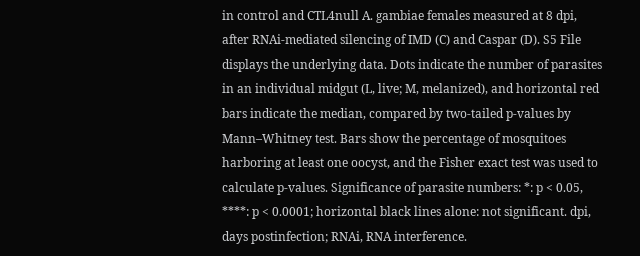in control and CTL4null A. gambiae females measured at 8 dpi, after RNAi-mediated silencing of IMD (C) and Caspar (D). S5 File displays the underlying data. Dots indicate the number of parasites in an individual midgut (L, live; M, melanized), and horizontal red bars indicate the median, compared by two-tailed p-values by Mann–Whitney test. Bars show the percentage of mosquitoes harboring at least one oocyst, and the Fisher exact test was used to calculate p-values. Significance of parasite numbers: *: p < 0.05, ****: p < 0.0001; horizontal black lines alone: not significant. dpi, days postinfection; RNAi, RNA interference.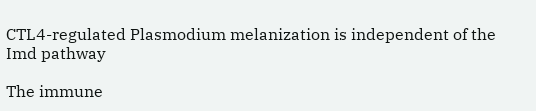CTL4-regulated Plasmodium melanization is independent of the Imd pathway

The immune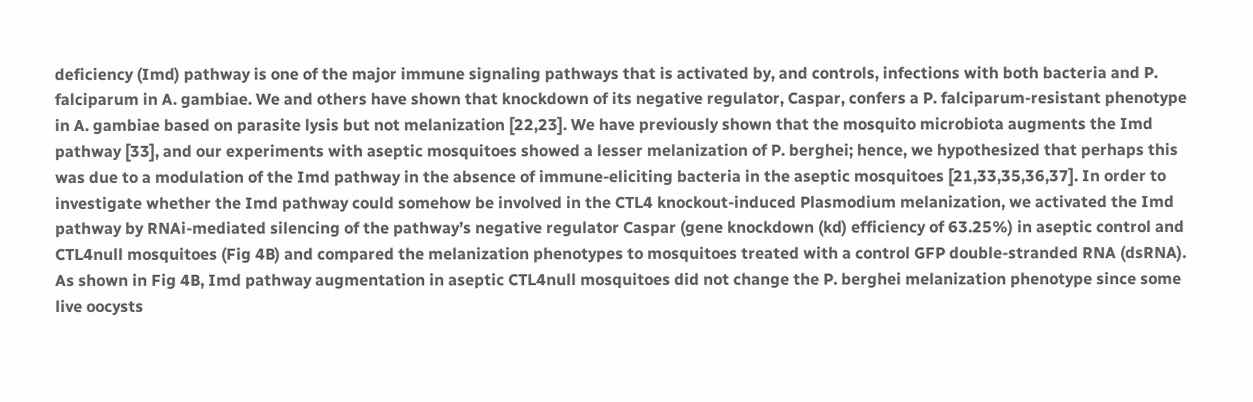deficiency (Imd) pathway is one of the major immune signaling pathways that is activated by, and controls, infections with both bacteria and P. falciparum in A. gambiae. We and others have shown that knockdown of its negative regulator, Caspar, confers a P. falciparum-resistant phenotype in A. gambiae based on parasite lysis but not melanization [22,23]. We have previously shown that the mosquito microbiota augments the Imd pathway [33], and our experiments with aseptic mosquitoes showed a lesser melanization of P. berghei; hence, we hypothesized that perhaps this was due to a modulation of the Imd pathway in the absence of immune-eliciting bacteria in the aseptic mosquitoes [21,33,35,36,37]. In order to investigate whether the Imd pathway could somehow be involved in the CTL4 knockout-induced Plasmodium melanization, we activated the Imd pathway by RNAi-mediated silencing of the pathway’s negative regulator Caspar (gene knockdown (kd) efficiency of 63.25%) in aseptic control and CTL4null mosquitoes (Fig 4B) and compared the melanization phenotypes to mosquitoes treated with a control GFP double-stranded RNA (dsRNA). As shown in Fig 4B, Imd pathway augmentation in aseptic CTL4null mosquitoes did not change the P. berghei melanization phenotype since some live oocysts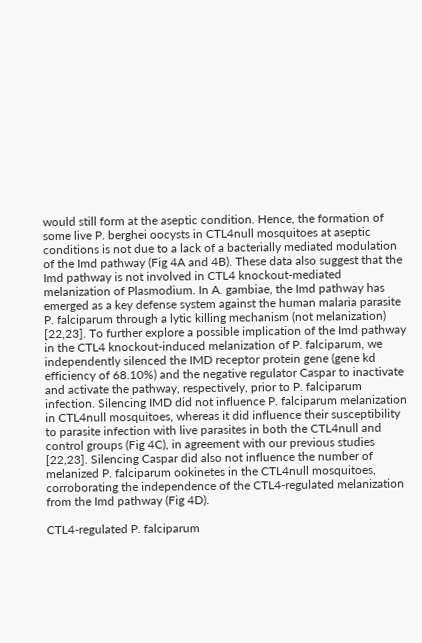would still form at the aseptic condition. Hence, the formation of some live P. berghei oocysts in CTL4null mosquitoes at aseptic conditions is not due to a lack of a bacterially mediated modulation of the Imd pathway (Fig 4A and 4B). These data also suggest that the Imd pathway is not involved in CTL4 knockout-mediated melanization of Plasmodium. In A. gambiae, the Imd pathway has emerged as a key defense system against the human malaria parasite P. falciparum through a lytic killing mechanism (not melanization) [22,23]. To further explore a possible implication of the Imd pathway in the CTL4 knockout-induced melanization of P. falciparum, we independently silenced the IMD receptor protein gene (gene kd efficiency of 68.10%) and the negative regulator Caspar to inactivate and activate the pathway, respectively, prior to P. falciparum infection. Silencing IMD did not influence P. falciparum melanization in CTL4null mosquitoes, whereas it did influence their susceptibility to parasite infection with live parasites in both the CTL4null and control groups (Fig 4C), in agreement with our previous studies [22,23]. Silencing Caspar did also not influence the number of melanized P. falciparum ookinetes in the CTL4null mosquitoes, corroborating the independence of the CTL4-regulated melanization from the Imd pathway (Fig 4D).

CTL4-regulated P. falciparum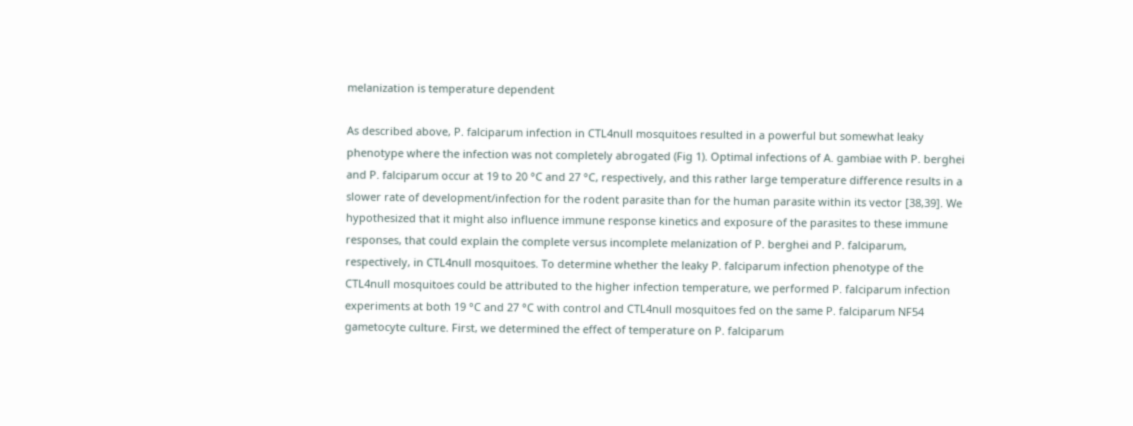melanization is temperature dependent

As described above, P. falciparum infection in CTL4null mosquitoes resulted in a powerful but somewhat leaky phenotype where the infection was not completely abrogated (Fig 1). Optimal infections of A. gambiae with P. berghei and P. falciparum occur at 19 to 20 °C and 27 °C, respectively, and this rather large temperature difference results in a slower rate of development/infection for the rodent parasite than for the human parasite within its vector [38,39]. We hypothesized that it might also influence immune response kinetics and exposure of the parasites to these immune responses, that could explain the complete versus incomplete melanization of P. berghei and P. falciparum, respectively, in CTL4null mosquitoes. To determine whether the leaky P. falciparum infection phenotype of the CTL4null mosquitoes could be attributed to the higher infection temperature, we performed P. falciparum infection experiments at both 19 °C and 27 °C with control and CTL4null mosquitoes fed on the same P. falciparum NF54 gametocyte culture. First, we determined the effect of temperature on P. falciparum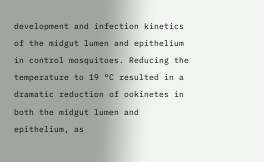development and infection kinetics of the midgut lumen and epithelium in control mosquitoes. Reducing the temperature to 19 °C resulted in a dramatic reduction of ookinetes in both the midgut lumen and epithelium, as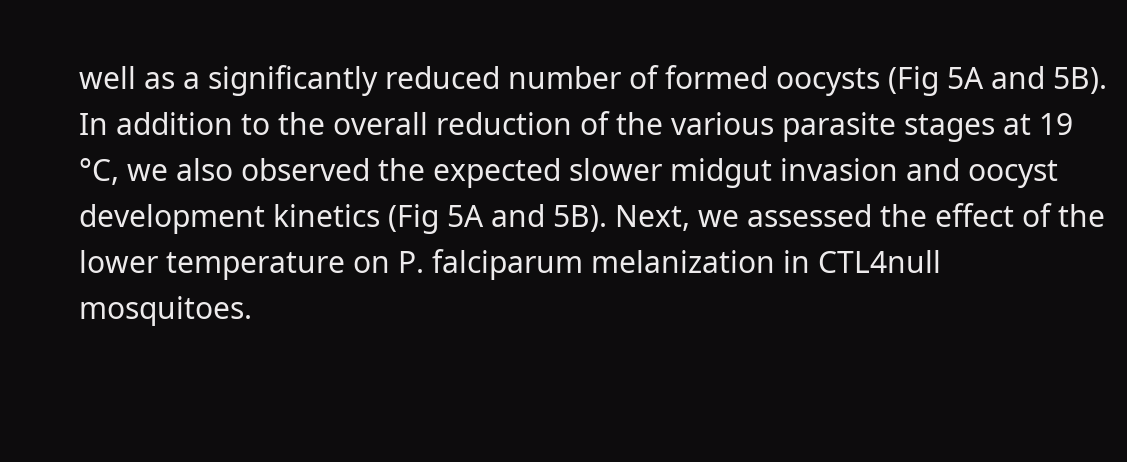well as a significantly reduced number of formed oocysts (Fig 5A and 5B). In addition to the overall reduction of the various parasite stages at 19 °C, we also observed the expected slower midgut invasion and oocyst development kinetics (Fig 5A and 5B). Next, we assessed the effect of the lower temperature on P. falciparum melanization in CTL4null mosquitoes.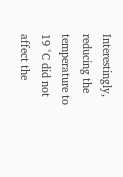Interestingly, reducing the temperature to 19 °C did not affect the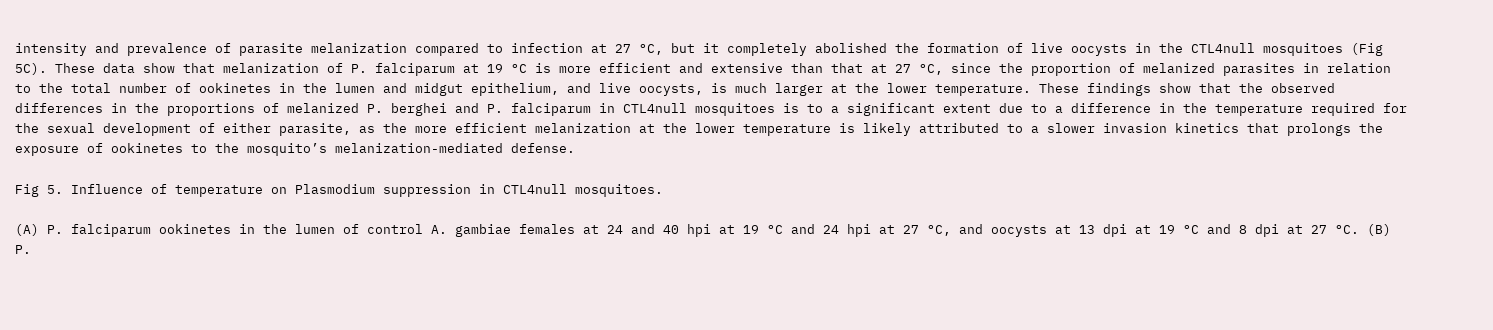intensity and prevalence of parasite melanization compared to infection at 27 °C, but it completely abolished the formation of live oocysts in the CTL4null mosquitoes (Fig 5C). These data show that melanization of P. falciparum at 19 °C is more efficient and extensive than that at 27 °C, since the proportion of melanized parasites in relation to the total number of ookinetes in the lumen and midgut epithelium, and live oocysts, is much larger at the lower temperature. These findings show that the observed differences in the proportions of melanized P. berghei and P. falciparum in CTL4null mosquitoes is to a significant extent due to a difference in the temperature required for the sexual development of either parasite, as the more efficient melanization at the lower temperature is likely attributed to a slower invasion kinetics that prolongs the exposure of ookinetes to the mosquito’s melanization-mediated defense.

Fig 5. Influence of temperature on Plasmodium suppression in CTL4null mosquitoes.

(A) P. falciparum ookinetes in the lumen of control A. gambiae females at 24 and 40 hpi at 19 °C and 24 hpi at 27 °C, and oocysts at 13 dpi at 19 °C and 8 dpi at 27 °C. (B) P.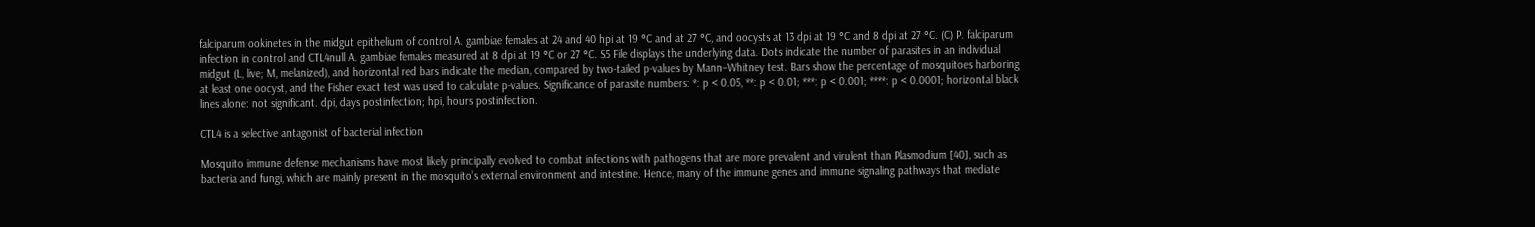falciparum ookinetes in the midgut epithelium of control A. gambiae females at 24 and 40 hpi at 19 °C and at 27 °C, and oocysts at 13 dpi at 19 °C and 8 dpi at 27 °C. (C) P. falciparum infection in control and CTL4null A. gambiae females measured at 8 dpi at 19 °C or 27 °C. S5 File displays the underlying data. Dots indicate the number of parasites in an individual midgut (L, live; M, melanized), and horizontal red bars indicate the median, compared by two-tailed p-values by Mann–Whitney test. Bars show the percentage of mosquitoes harboring at least one oocyst, and the Fisher exact test was used to calculate p-values. Significance of parasite numbers: *: p < 0.05, **: p < 0.01; ***: p < 0.001; ****: p < 0.0001; horizontal black lines alone: not significant. dpi, days postinfection; hpi, hours postinfection.

CTL4 is a selective antagonist of bacterial infection

Mosquito immune defense mechanisms have most likely principally evolved to combat infections with pathogens that are more prevalent and virulent than Plasmodium [40], such as bacteria and fungi, which are mainly present in the mosquito’s external environment and intestine. Hence, many of the immune genes and immune signaling pathways that mediate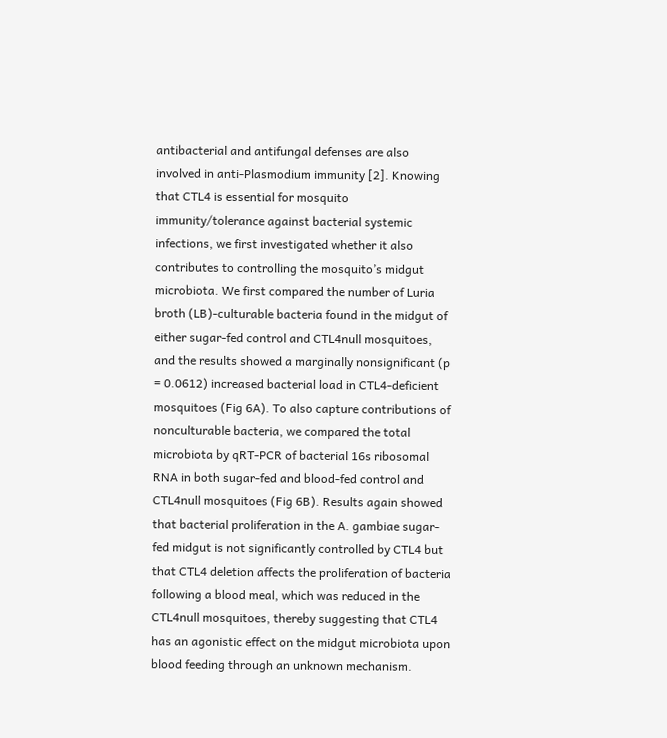antibacterial and antifungal defenses are also involved in anti-Plasmodium immunity [2]. Knowing that CTL4 is essential for mosquito immunity/tolerance against bacterial systemic infections, we first investigated whether it also contributes to controlling the mosquito’s midgut microbiota. We first compared the number of Luria broth (LB)-culturable bacteria found in the midgut of either sugar-fed control and CTL4null mosquitoes, and the results showed a marginally nonsignificant (p = 0.0612) increased bacterial load in CTL4-deficient mosquitoes (Fig 6A). To also capture contributions of nonculturable bacteria, we compared the total microbiota by qRT-PCR of bacterial 16s ribosomal RNA in both sugar-fed and blood-fed control and CTL4null mosquitoes (Fig 6B). Results again showed that bacterial proliferation in the A. gambiae sugar-fed midgut is not significantly controlled by CTL4 but that CTL4 deletion affects the proliferation of bacteria following a blood meal, which was reduced in the CTL4null mosquitoes, thereby suggesting that CTL4 has an agonistic effect on the midgut microbiota upon blood feeding through an unknown mechanism.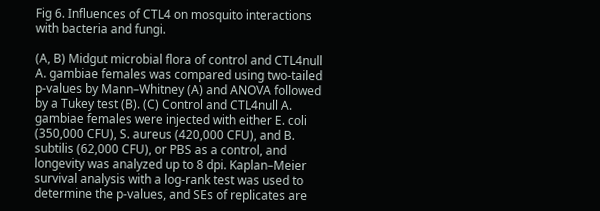Fig 6. Influences of CTL4 on mosquito interactions with bacteria and fungi.

(A, B) Midgut microbial flora of control and CTL4null A. gambiae females was compared using two-tailed p-values by Mann–Whitney (A) and ANOVA followed by a Tukey test (B). (C) Control and CTL4null A. gambiae females were injected with either E. coli (350,000 CFU), S. aureus (420,000 CFU), and B. subtilis (62,000 CFU), or PBS as a control, and longevity was analyzed up to 8 dpi. Kaplan–Meier survival analysis with a log-rank test was used to determine the p-values, and SEs of replicates are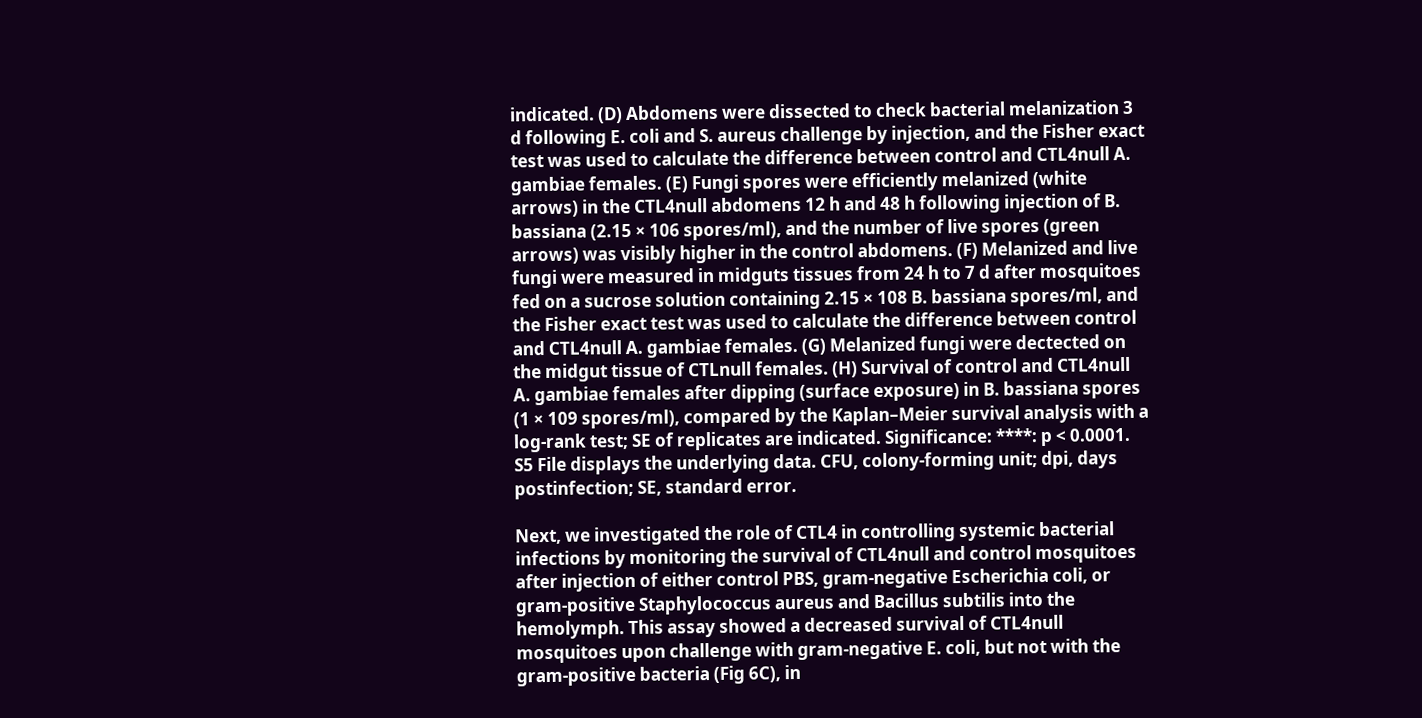indicated. (D) Abdomens were dissected to check bacterial melanization 3 d following E. coli and S. aureus challenge by injection, and the Fisher exact test was used to calculate the difference between control and CTL4null A. gambiae females. (E) Fungi spores were efficiently melanized (white arrows) in the CTL4null abdomens 12 h and 48 h following injection of B. bassiana (2.15 × 106 spores/ml), and the number of live spores (green arrows) was visibly higher in the control abdomens. (F) Melanized and live fungi were measured in midguts tissues from 24 h to 7 d after mosquitoes fed on a sucrose solution containing 2.15 × 108 B. bassiana spores/ml, and the Fisher exact test was used to calculate the difference between control and CTL4null A. gambiae females. (G) Melanized fungi were dectected on the midgut tissue of CTLnull females. (H) Survival of control and CTL4null A. gambiae females after dipping (surface exposure) in B. bassiana spores (1 × 109 spores/ml), compared by the Kaplan–Meier survival analysis with a log-rank test; SE of replicates are indicated. Significance: ****: p < 0.0001. S5 File displays the underlying data. CFU, colony-forming unit; dpi, days postinfection; SE, standard error.

Next, we investigated the role of CTL4 in controlling systemic bacterial infections by monitoring the survival of CTL4null and control mosquitoes after injection of either control PBS, gram-negative Escherichia coli, or gram-positive Staphylococcus aureus and Bacillus subtilis into the hemolymph. This assay showed a decreased survival of CTL4null mosquitoes upon challenge with gram-negative E. coli, but not with the gram-positive bacteria (Fig 6C), in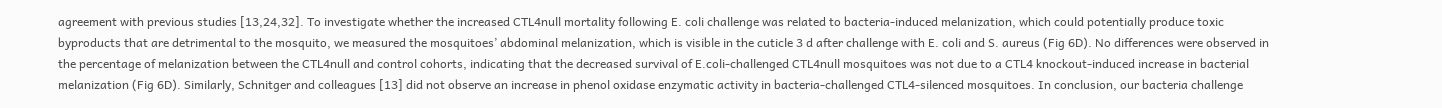agreement with previous studies [13,24,32]. To investigate whether the increased CTL4null mortality following E. coli challenge was related to bacteria-induced melanization, which could potentially produce toxic byproducts that are detrimental to the mosquito, we measured the mosquitoes’ abdominal melanization, which is visible in the cuticle 3 d after challenge with E. coli and S. aureus (Fig 6D). No differences were observed in the percentage of melanization between the CTL4null and control cohorts, indicating that the decreased survival of E.coli-challenged CTL4null mosquitoes was not due to a CTL4 knockout-induced increase in bacterial melanization (Fig 6D). Similarly, Schnitger and colleagues [13] did not observe an increase in phenol oxidase enzymatic activity in bacteria-challenged CTL4-silenced mosquitoes. In conclusion, our bacteria challenge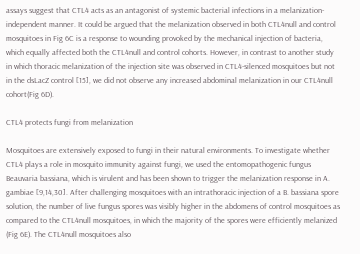assays suggest that CTL4 acts as an antagonist of systemic bacterial infections in a melanization-independent manner. It could be argued that the melanization observed in both CTL4null and control mosquitoes in Fig 6C is a response to wounding provoked by the mechanical injection of bacteria, which equally affected both the CTL4null and control cohorts. However, in contrast to another study in which thoracic melanization of the injection site was observed in CTL4-silenced mosquitoes but not in the dsLacZ control [15], we did not observe any increased abdominal melanization in our CTL4null cohort(Fig 6D).

CTL4 protects fungi from melanization

Mosquitoes are extensively exposed to fungi in their natural environments. To investigate whether CTL4 plays a role in mosquito immunity against fungi, we used the entomopathogenic fungus Beauvaria bassiana, which is virulent and has been shown to trigger the melanization response in A. gambiae [9,14,30]. After challenging mosquitoes with an intrathoracic injection of a B. bassiana spore solution, the number of live fungus spores was visibly higher in the abdomens of control mosquitoes as compared to the CTL4null mosquitoes, in which the majority of the spores were efficiently melanized (Fig 6E). The CTL4null mosquitoes also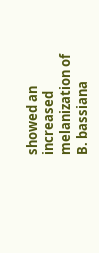showed an increased melanization of B. bassiana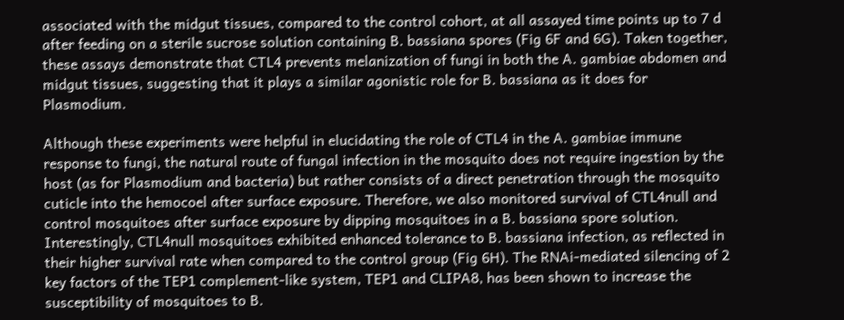associated with the midgut tissues, compared to the control cohort, at all assayed time points up to 7 d after feeding on a sterile sucrose solution containing B. bassiana spores (Fig 6F and 6G). Taken together, these assays demonstrate that CTL4 prevents melanization of fungi in both the A. gambiae abdomen and midgut tissues, suggesting that it plays a similar agonistic role for B. bassiana as it does for Plasmodium.

Although these experiments were helpful in elucidating the role of CTL4 in the A. gambiae immune response to fungi, the natural route of fungal infection in the mosquito does not require ingestion by the host (as for Plasmodium and bacteria) but rather consists of a direct penetration through the mosquito cuticle into the hemocoel after surface exposure. Therefore, we also monitored survival of CTL4null and control mosquitoes after surface exposure by dipping mosquitoes in a B. bassiana spore solution. Interestingly, CTL4null mosquitoes exhibited enhanced tolerance to B. bassiana infection, as reflected in their higher survival rate when compared to the control group (Fig 6H). The RNAi-mediated silencing of 2 key factors of the TEP1 complement-like system, TEP1 and CLIPA8, has been shown to increase the susceptibility of mosquitoes to B.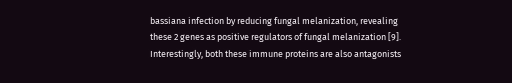bassiana infection by reducing fungal melanization, revealing these 2 genes as positive regulators of fungal melanization [9]. Interestingly, both these immune proteins are also antagonists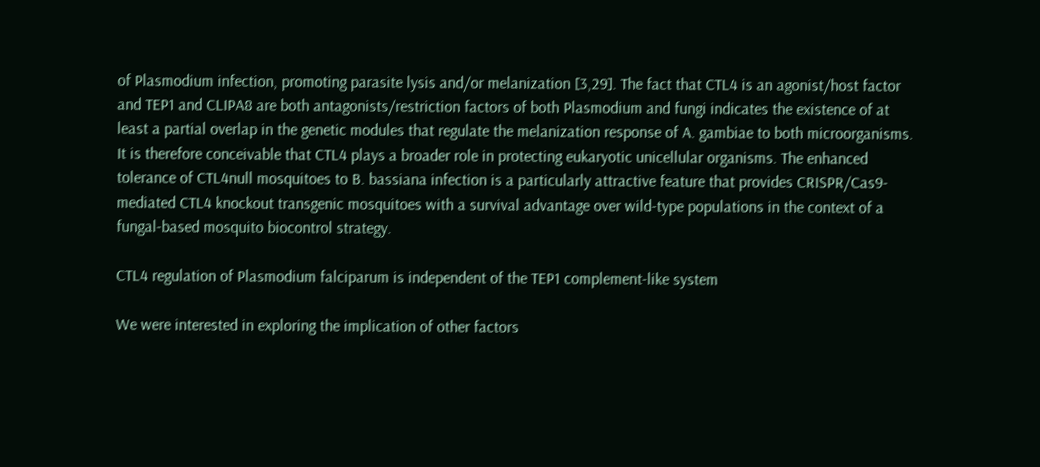of Plasmodium infection, promoting parasite lysis and/or melanization [3,29]. The fact that CTL4 is an agonist/host factor and TEP1 and CLIPA8 are both antagonists/restriction factors of both Plasmodium and fungi indicates the existence of at least a partial overlap in the genetic modules that regulate the melanization response of A. gambiae to both microorganisms. It is therefore conceivable that CTL4 plays a broader role in protecting eukaryotic unicellular organisms. The enhanced tolerance of CTL4null mosquitoes to B. bassiana infection is a particularly attractive feature that provides CRISPR/Cas9-mediated CTL4 knockout transgenic mosquitoes with a survival advantage over wild-type populations in the context of a fungal-based mosquito biocontrol strategy.

CTL4 regulation of Plasmodium falciparum is independent of the TEP1 complement-like system

We were interested in exploring the implication of other factors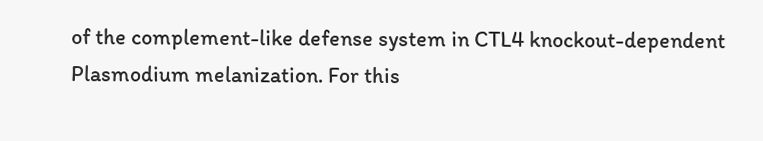of the complement-like defense system in CTL4 knockout-dependent Plasmodium melanization. For this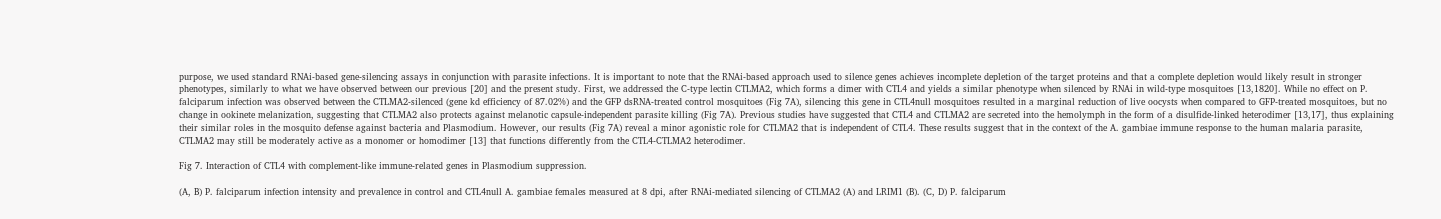purpose, we used standard RNAi-based gene-silencing assays in conjunction with parasite infections. It is important to note that the RNAi-based approach used to silence genes achieves incomplete depletion of the target proteins and that a complete depletion would likely result in stronger phenotypes, similarly to what we have observed between our previous [20] and the present study. First, we addressed the C-type lectin CTLMA2, which forms a dimer with CTL4 and yields a similar phenotype when silenced by RNAi in wild-type mosquitoes [13,1820]. While no effect on P. falciparum infection was observed between the CTLMA2-silenced (gene kd efficiency of 87.02%) and the GFP dsRNA-treated control mosquitoes (Fig 7A), silencing this gene in CTL4null mosquitoes resulted in a marginal reduction of live oocysts when compared to GFP-treated mosquitoes, but no change in ookinete melanization, suggesting that CTLMA2 also protects against melanotic capsule-independent parasite killing (Fig 7A). Previous studies have suggested that CTL4 and CTLMA2 are secreted into the hemolymph in the form of a disulfide-linked heterodimer [13,17], thus explaining their similar roles in the mosquito defense against bacteria and Plasmodium. However, our results (Fig 7A) reveal a minor agonistic role for CTLMA2 that is independent of CTL4. These results suggest that in the context of the A. gambiae immune response to the human malaria parasite, CTLMA2 may still be moderately active as a monomer or homodimer [13] that functions differently from the CTL4-CTLMA2 heterodimer.

Fig 7. Interaction of CTL4 with complement-like immune-related genes in Plasmodium suppression.

(A, B) P. falciparum infection intensity and prevalence in control and CTL4null A. gambiae females measured at 8 dpi, after RNAi-mediated silencing of CTLMA2 (A) and LRIM1 (B). (C, D) P. falciparum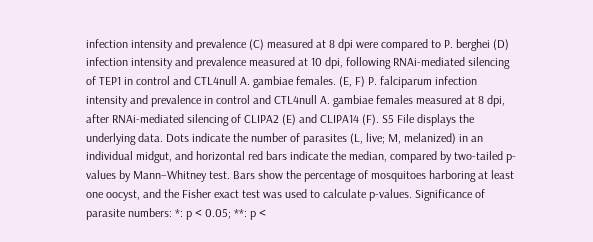infection intensity and prevalence (C) measured at 8 dpi were compared to P. berghei (D) infection intensity and prevalence measured at 10 dpi, following RNAi-mediated silencing of TEP1 in control and CTL4null A. gambiae females. (E, F) P. falciparum infection intensity and prevalence in control and CTL4null A. gambiae females measured at 8 dpi, after RNAi-mediated silencing of CLIPA2 (E) and CLIPA14 (F). S5 File displays the underlying data. Dots indicate the number of parasites (L, live; M, melanized) in an individual midgut, and horizontal red bars indicate the median, compared by two-tailed p-values by Mann–Whitney test. Bars show the percentage of mosquitoes harboring at least one oocyst, and the Fisher exact test was used to calculate p-values. Significance of parasite numbers: *: p < 0.05; **: p <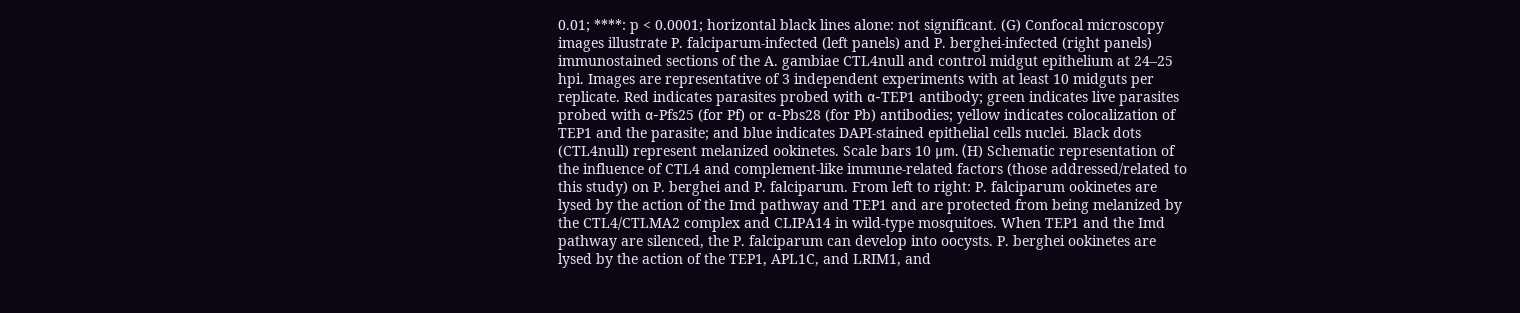0.01; ****: p < 0.0001; horizontal black lines alone: not significant. (G) Confocal microscopy images illustrate P. falciparum-infected (left panels) and P. berghei-infected (right panels) immunostained sections of the A. gambiae CTL4null and control midgut epithelium at 24–25 hpi. Images are representative of 3 independent experiments with at least 10 midguts per replicate. Red indicates parasites probed with α-TEP1 antibody; green indicates live parasites probed with α-Pfs25 (for Pf) or α-Pbs28 (for Pb) antibodies; yellow indicates colocalization of TEP1 and the parasite; and blue indicates DAPI-stained epithelial cells nuclei. Black dots (CTL4null) represent melanized ookinetes. Scale bars 10 μm. (H) Schematic representation of the influence of CTL4 and complement-like immune-related factors (those addressed/related to this study) on P. berghei and P. falciparum. From left to right: P. falciparum ookinetes are lysed by the action of the Imd pathway and TEP1 and are protected from being melanized by the CTL4/CTLMA2 complex and CLIPA14 in wild-type mosquitoes. When TEP1 and the Imd pathway are silenced, the P. falciparum can develop into oocysts. P. berghei ookinetes are lysed by the action of the TEP1, APL1C, and LRIM1, and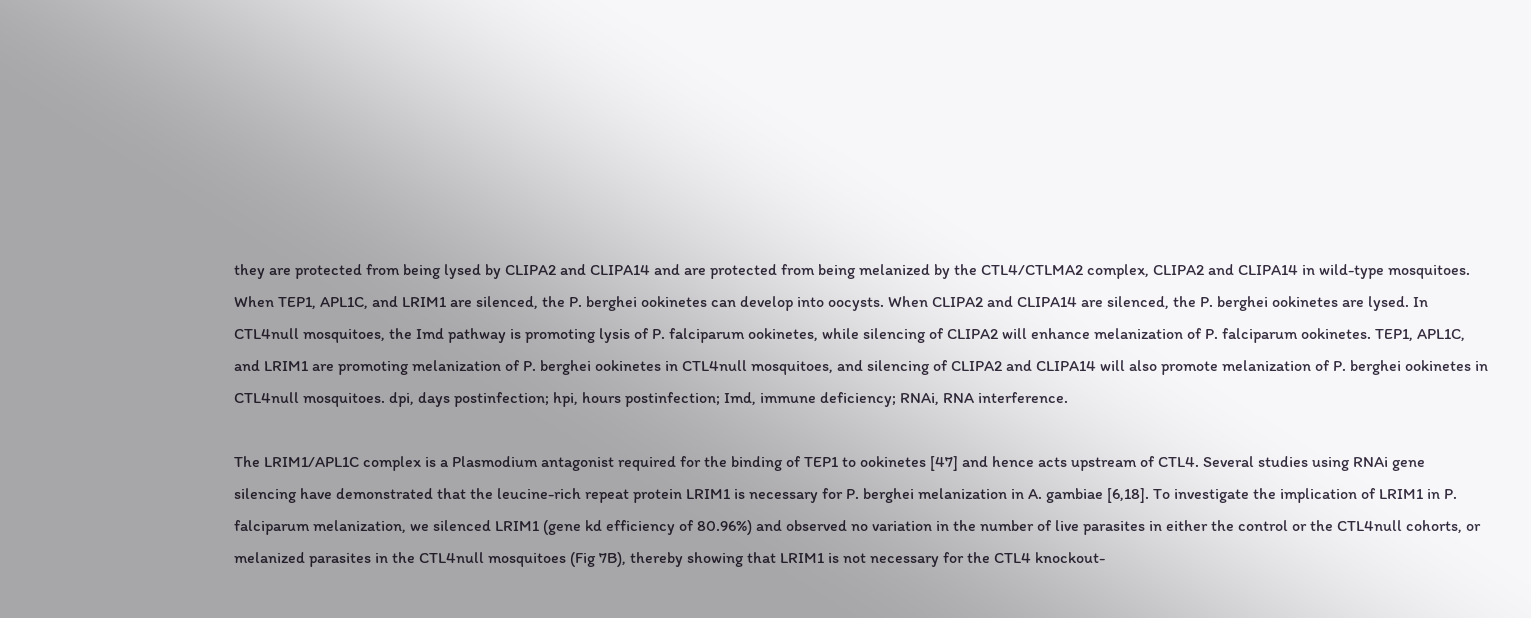they are protected from being lysed by CLIPA2 and CLIPA14 and are protected from being melanized by the CTL4/CTLMA2 complex, CLIPA2 and CLIPA14 in wild-type mosquitoes. When TEP1, APL1C, and LRIM1 are silenced, the P. berghei ookinetes can develop into oocysts. When CLIPA2 and CLIPA14 are silenced, the P. berghei ookinetes are lysed. In CTL4null mosquitoes, the Imd pathway is promoting lysis of P. falciparum ookinetes, while silencing of CLIPA2 will enhance melanization of P. falciparum ookinetes. TEP1, APL1C, and LRIM1 are promoting melanization of P. berghei ookinetes in CTL4null mosquitoes, and silencing of CLIPA2 and CLIPA14 will also promote melanization of P. berghei ookinetes in CTL4null mosquitoes. dpi, days postinfection; hpi, hours postinfection; Imd, immune deficiency; RNAi, RNA interference.

The LRIM1/APL1C complex is a Plasmodium antagonist required for the binding of TEP1 to ookinetes [47] and hence acts upstream of CTL4. Several studies using RNAi gene silencing have demonstrated that the leucine-rich repeat protein LRIM1 is necessary for P. berghei melanization in A. gambiae [6,18]. To investigate the implication of LRIM1 in P. falciparum melanization, we silenced LRIM1 (gene kd efficiency of 80.96%) and observed no variation in the number of live parasites in either the control or the CTL4null cohorts, or melanized parasites in the CTL4null mosquitoes (Fig 7B), thereby showing that LRIM1 is not necessary for the CTL4 knockout-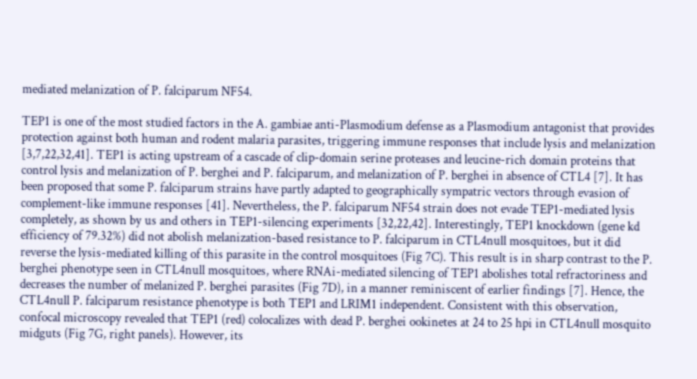mediated melanization of P. falciparum NF54.

TEP1 is one of the most studied factors in the A. gambiae anti-Plasmodium defense as a Plasmodium antagonist that provides protection against both human and rodent malaria parasites, triggering immune responses that include lysis and melanization [3,7,22,32,41]. TEP1 is acting upstream of a cascade of clip-domain serine proteases and leucine-rich domain proteins that control lysis and melanization of P. berghei and P. falciparum, and melanization of P. berghei in absence of CTL4 [7]. It has been proposed that some P. falciparum strains have partly adapted to geographically sympatric vectors through evasion of complement-like immune responses [41]. Nevertheless, the P. falciparum NF54 strain does not evade TEP1-mediated lysis completely, as shown by us and others in TEP1-silencing experiments [32,22,42]. Interestingly, TEP1 knockdown (gene kd efficiency of 79.32%) did not abolish melanization-based resistance to P. falciparum in CTL4null mosquitoes, but it did reverse the lysis-mediated killing of this parasite in the control mosquitoes (Fig 7C). This result is in sharp contrast to the P. berghei phenotype seen in CTL4null mosquitoes, where RNAi-mediated silencing of TEP1 abolishes total refractoriness and decreases the number of melanized P. berghei parasites (Fig 7D), in a manner reminiscent of earlier findings [7]. Hence, the CTL4null P. falciparum resistance phenotype is both TEP1 and LRIM1 independent. Consistent with this observation, confocal microscopy revealed that TEP1 (red) colocalizes with dead P. berghei ookinetes at 24 to 25 hpi in CTL4null mosquito midguts (Fig 7G, right panels). However, its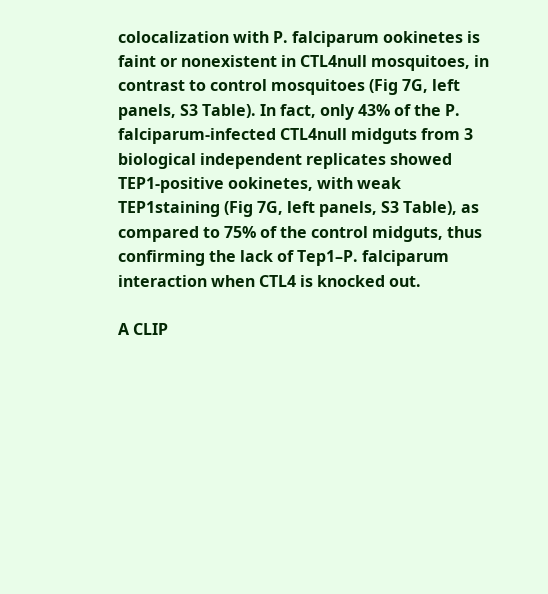colocalization with P. falciparum ookinetes is faint or nonexistent in CTL4null mosquitoes, in contrast to control mosquitoes (Fig 7G, left panels, S3 Table). In fact, only 43% of the P. falciparum-infected CTL4null midguts from 3 biological independent replicates showed TEP1-positive ookinetes, with weak TEP1staining (Fig 7G, left panels, S3 Table), as compared to 75% of the control midguts, thus confirming the lack of Tep1–P. falciparum interaction when CTL4 is knocked out.

A CLIP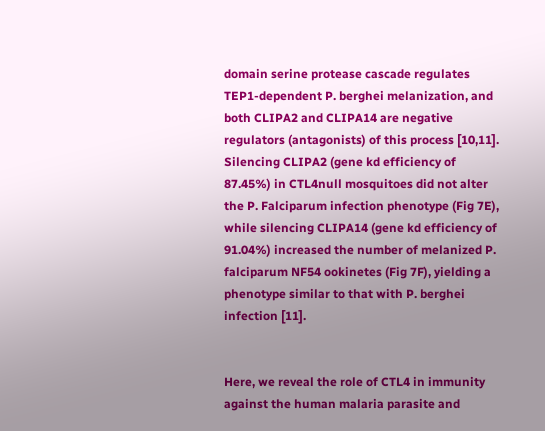domain serine protease cascade regulates TEP1-dependent P. berghei melanization, and both CLIPA2 and CLIPA14 are negative regulators (antagonists) of this process [10,11]. Silencing CLIPA2 (gene kd efficiency of 87.45%) in CTL4null mosquitoes did not alter the P. Falciparum infection phenotype (Fig 7E), while silencing CLIPA14 (gene kd efficiency of 91.04%) increased the number of melanized P. falciparum NF54 ookinetes (Fig 7F), yielding a phenotype similar to that with P. berghei infection [11].


Here, we reveal the role of CTL4 in immunity against the human malaria parasite and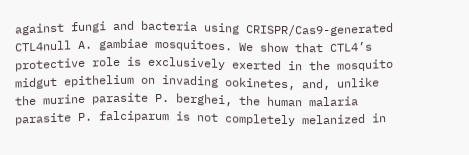against fungi and bacteria using CRISPR/Cas9-generated CTL4null A. gambiae mosquitoes. We show that CTL4’s protective role is exclusively exerted in the mosquito midgut epithelium on invading ookinetes, and, unlike the murine parasite P. berghei, the human malaria parasite P. falciparum is not completely melanized in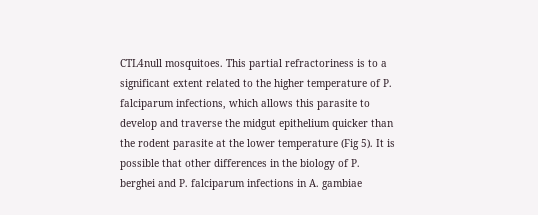CTL4null mosquitoes. This partial refractoriness is to a significant extent related to the higher temperature of P. falciparum infections, which allows this parasite to develop and traverse the midgut epithelium quicker than the rodent parasite at the lower temperature (Fig 5). It is possible that other differences in the biology of P. berghei and P. falciparum infections in A. gambiae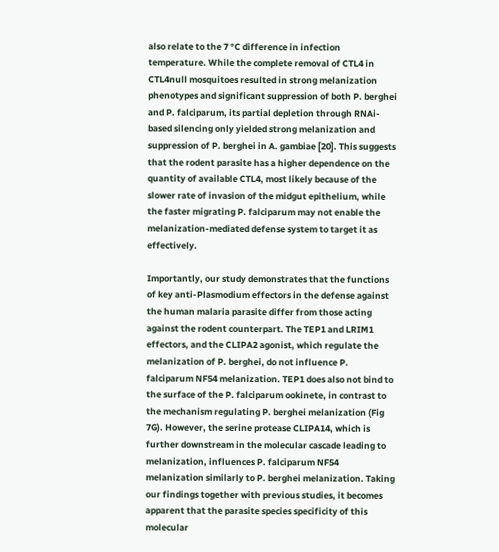also relate to the 7 °C difference in infection temperature. While the complete removal of CTL4 in CTL4null mosquitoes resulted in strong melanization phenotypes and significant suppression of both P. berghei and P. falciparum, its partial depletion through RNAi-based silencing only yielded strong melanization and suppression of P. berghei in A. gambiae [20]. This suggests that the rodent parasite has a higher dependence on the quantity of available CTL4, most likely because of the slower rate of invasion of the midgut epithelium, while the faster migrating P. falciparum may not enable the melanization-mediated defense system to target it as effectively.

Importantly, our study demonstrates that the functions of key anti-Plasmodium effectors in the defense against the human malaria parasite differ from those acting against the rodent counterpart. The TEP1 and LRIM1 effectors, and the CLIPA2 agonist, which regulate the melanization of P. berghei, do not influence P. falciparum NF54 melanization. TEP1 does also not bind to the surface of the P. falciparum ookinete, in contrast to the mechanism regulating P. berghei melanization (Fig 7G). However, the serine protease CLIPA14, which is further downstream in the molecular cascade leading to melanization, influences P. falciparum NF54 melanization similarly to P. berghei melanization. Taking our findings together with previous studies, it becomes apparent that the parasite species specificity of this molecular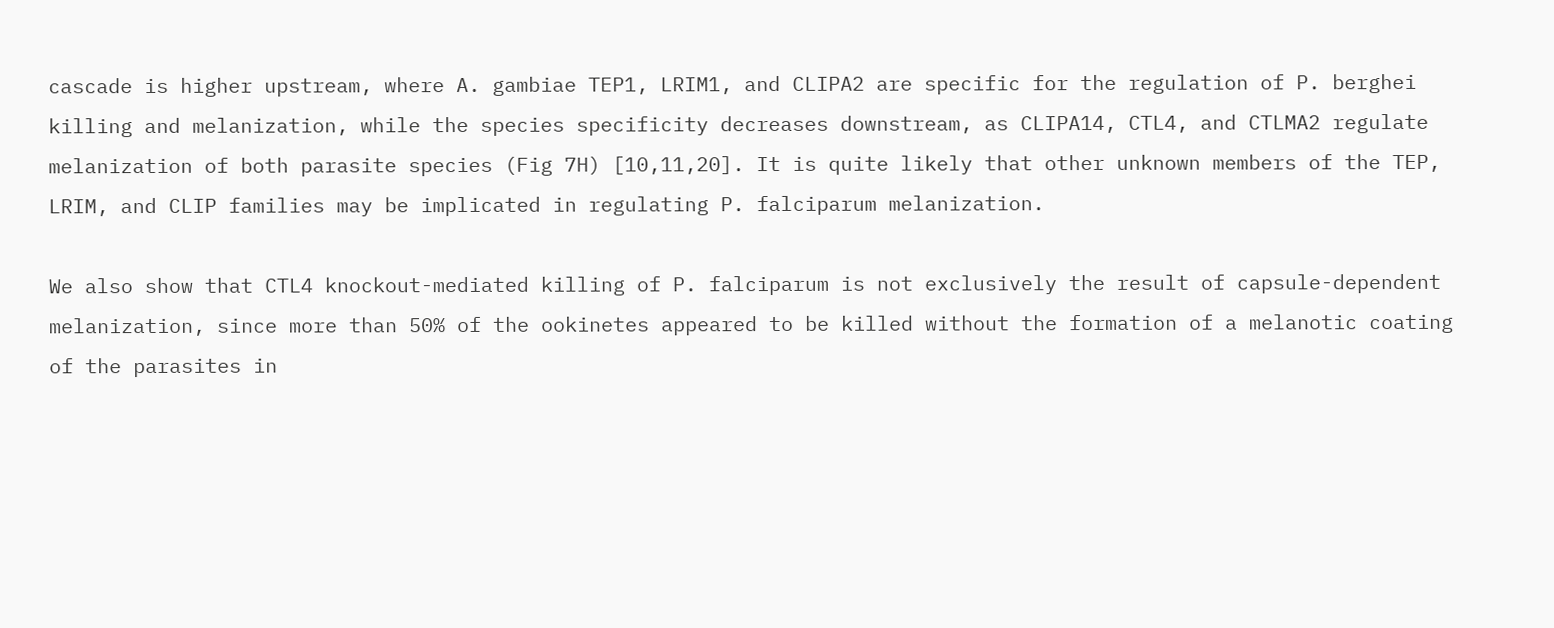cascade is higher upstream, where A. gambiae TEP1, LRIM1, and CLIPA2 are specific for the regulation of P. berghei killing and melanization, while the species specificity decreases downstream, as CLIPA14, CTL4, and CTLMA2 regulate melanization of both parasite species (Fig 7H) [10,11,20]. It is quite likely that other unknown members of the TEP, LRIM, and CLIP families may be implicated in regulating P. falciparum melanization.

We also show that CTL4 knockout-mediated killing of P. falciparum is not exclusively the result of capsule-dependent melanization, since more than 50% of the ookinetes appeared to be killed without the formation of a melanotic coating of the parasites in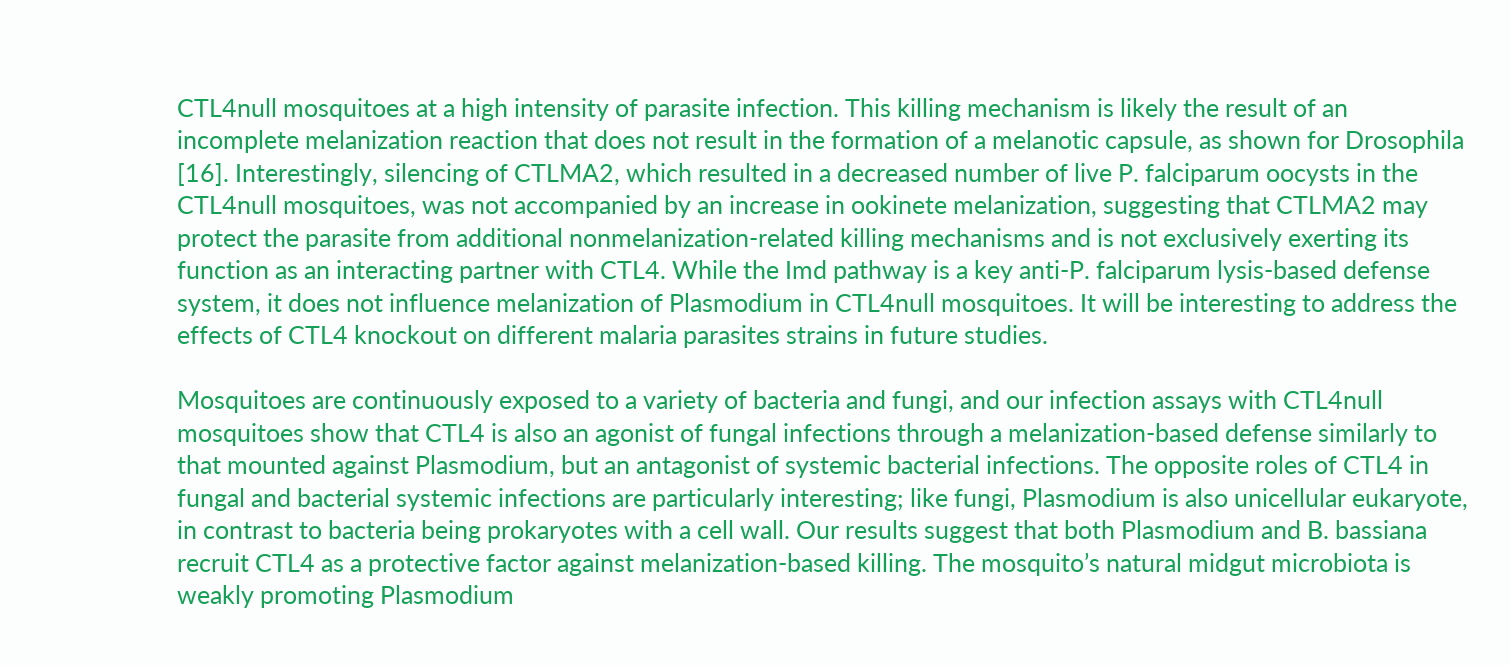CTL4null mosquitoes at a high intensity of parasite infection. This killing mechanism is likely the result of an incomplete melanization reaction that does not result in the formation of a melanotic capsule, as shown for Drosophila [16]. Interestingly, silencing of CTLMA2, which resulted in a decreased number of live P. falciparum oocysts in the CTL4null mosquitoes, was not accompanied by an increase in ookinete melanization, suggesting that CTLMA2 may protect the parasite from additional nonmelanization-related killing mechanisms and is not exclusively exerting its function as an interacting partner with CTL4. While the Imd pathway is a key anti-P. falciparum lysis-based defense system, it does not influence melanization of Plasmodium in CTL4null mosquitoes. It will be interesting to address the effects of CTL4 knockout on different malaria parasites strains in future studies.

Mosquitoes are continuously exposed to a variety of bacteria and fungi, and our infection assays with CTL4null mosquitoes show that CTL4 is also an agonist of fungal infections through a melanization-based defense similarly to that mounted against Plasmodium, but an antagonist of systemic bacterial infections. The opposite roles of CTL4 in fungal and bacterial systemic infections are particularly interesting; like fungi, Plasmodium is also unicellular eukaryote, in contrast to bacteria being prokaryotes with a cell wall. Our results suggest that both Plasmodium and B. bassiana recruit CTL4 as a protective factor against melanization-based killing. The mosquito’s natural midgut microbiota is weakly promoting Plasmodium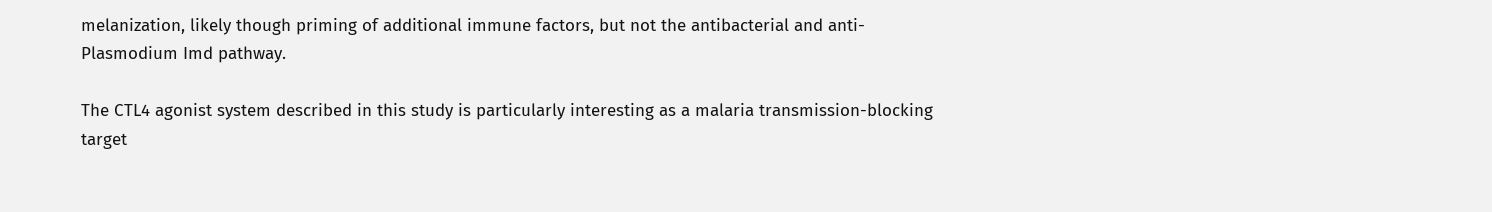melanization, likely though priming of additional immune factors, but not the antibacterial and anti-Plasmodium Imd pathway.

The CTL4 agonist system described in this study is particularly interesting as a malaria transmission-blocking target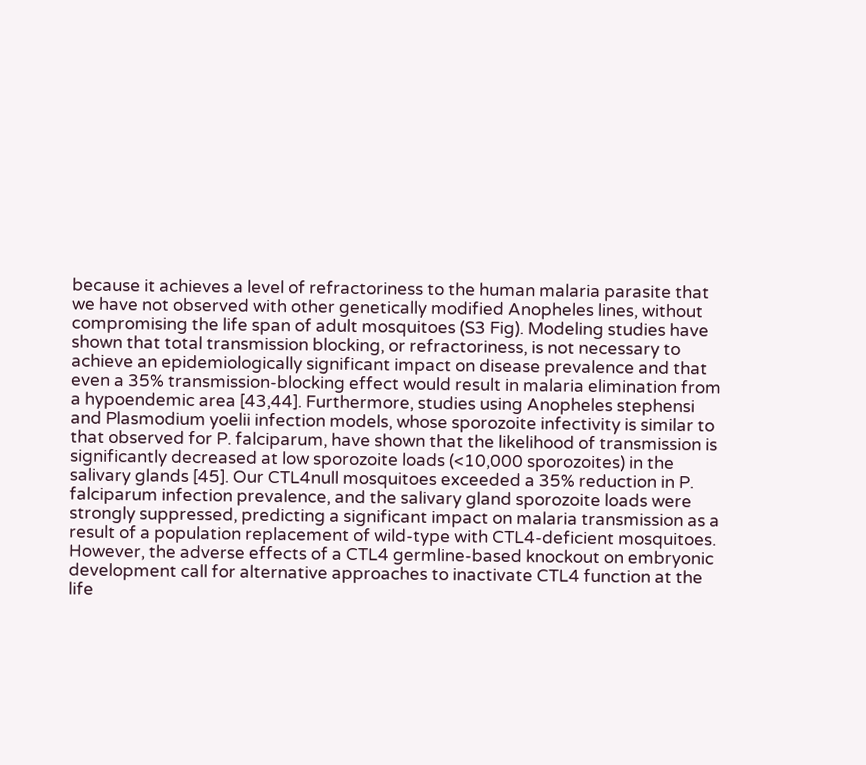because it achieves a level of refractoriness to the human malaria parasite that we have not observed with other genetically modified Anopheles lines, without compromising the life span of adult mosquitoes (S3 Fig). Modeling studies have shown that total transmission blocking, or refractoriness, is not necessary to achieve an epidemiologically significant impact on disease prevalence and that even a 35% transmission-blocking effect would result in malaria elimination from a hypoendemic area [43,44]. Furthermore, studies using Anopheles stephensi and Plasmodium yoelii infection models, whose sporozoite infectivity is similar to that observed for P. falciparum, have shown that the likelihood of transmission is significantly decreased at low sporozoite loads (<10,000 sporozoites) in the salivary glands [45]. Our CTL4null mosquitoes exceeded a 35% reduction in P. falciparum infection prevalence, and the salivary gland sporozoite loads were strongly suppressed, predicting a significant impact on malaria transmission as a result of a population replacement of wild-type with CTL4-deficient mosquitoes. However, the adverse effects of a CTL4 germline-based knockout on embryonic development call for alternative approaches to inactivate CTL4 function at the life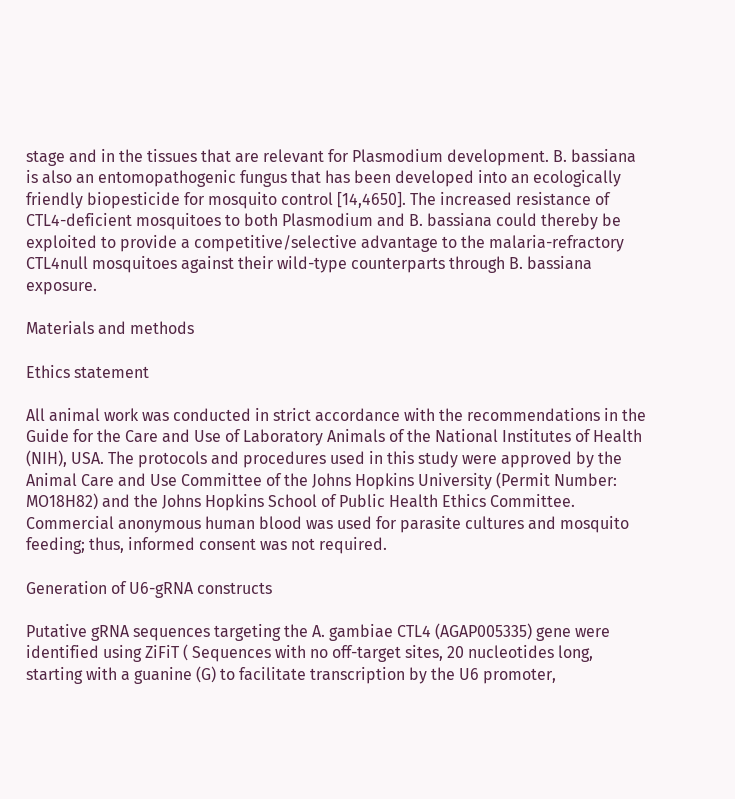stage and in the tissues that are relevant for Plasmodium development. B. bassiana is also an entomopathogenic fungus that has been developed into an ecologically friendly biopesticide for mosquito control [14,4650]. The increased resistance of CTL4-deficient mosquitoes to both Plasmodium and B. bassiana could thereby be exploited to provide a competitive/selective advantage to the malaria-refractory CTL4null mosquitoes against their wild-type counterparts through B. bassiana exposure.

Materials and methods

Ethics statement

All animal work was conducted in strict accordance with the recommendations in the Guide for the Care and Use of Laboratory Animals of the National Institutes of Health (NIH), USA. The protocols and procedures used in this study were approved by the Animal Care and Use Committee of the Johns Hopkins University (Permit Number: MO18H82) and the Johns Hopkins School of Public Health Ethics Committee. Commercial anonymous human blood was used for parasite cultures and mosquito feeding; thus, informed consent was not required.

Generation of U6-gRNA constructs

Putative gRNA sequences targeting the A. gambiae CTL4 (AGAP005335) gene were identified using ZiFiT ( Sequences with no off-target sites, 20 nucleotides long, starting with a guanine (G) to facilitate transcription by the U6 promoter,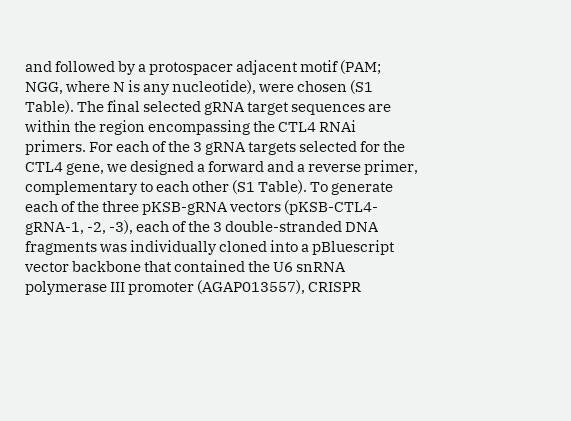and followed by a protospacer adjacent motif (PAM; NGG, where N is any nucleotide), were chosen (S1 Table). The final selected gRNA target sequences are within the region encompassing the CTL4 RNAi primers. For each of the 3 gRNA targets selected for the CTL4 gene, we designed a forward and a reverse primer, complementary to each other (S1 Table). To generate each of the three pKSB-gRNA vectors (pKSB-CTL4-gRNA-1, -2, -3), each of the 3 double-stranded DNA fragments was individually cloned into a pBluescript vector backbone that contained the U6 snRNA polymerase III promoter (AGAP013557), CRISPR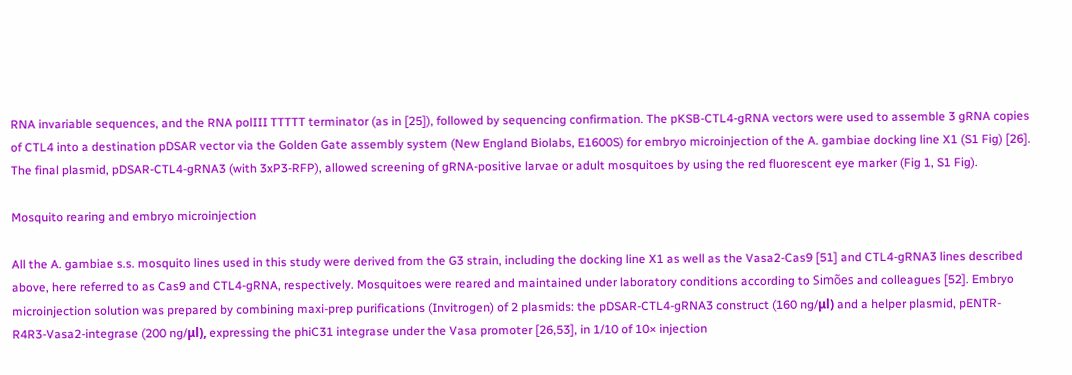RNA invariable sequences, and the RNA polIII TTTTT terminator (as in [25]), followed by sequencing confirmation. The pKSB-CTL4-gRNA vectors were used to assemble 3 gRNA copies of CTL4 into a destination pDSAR vector via the Golden Gate assembly system (New England Biolabs, E1600S) for embryo microinjection of the A. gambiae docking line X1 (S1 Fig) [26]. The final plasmid, pDSAR-CTL4-gRNA3 (with 3xP3-RFP), allowed screening of gRNA-positive larvae or adult mosquitoes by using the red fluorescent eye marker (Fig 1, S1 Fig).

Mosquito rearing and embryo microinjection

All the A. gambiae s.s. mosquito lines used in this study were derived from the G3 strain, including the docking line X1 as well as the Vasa2-Cas9 [51] and CTL4-gRNA3 lines described above, here referred to as Cas9 and CTL4-gRNA, respectively. Mosquitoes were reared and maintained under laboratory conditions according to Simões and colleagues [52]. Embryo microinjection solution was prepared by combining maxi-prep purifications (Invitrogen) of 2 plasmids: the pDSAR-CTL4-gRNA3 construct (160 ng/μl) and a helper plasmid, pENTR-R4R3-Vasa2-integrase (200 ng/μl), expressing the phiC31 integrase under the Vasa promoter [26,53], in 1/10 of 10× injection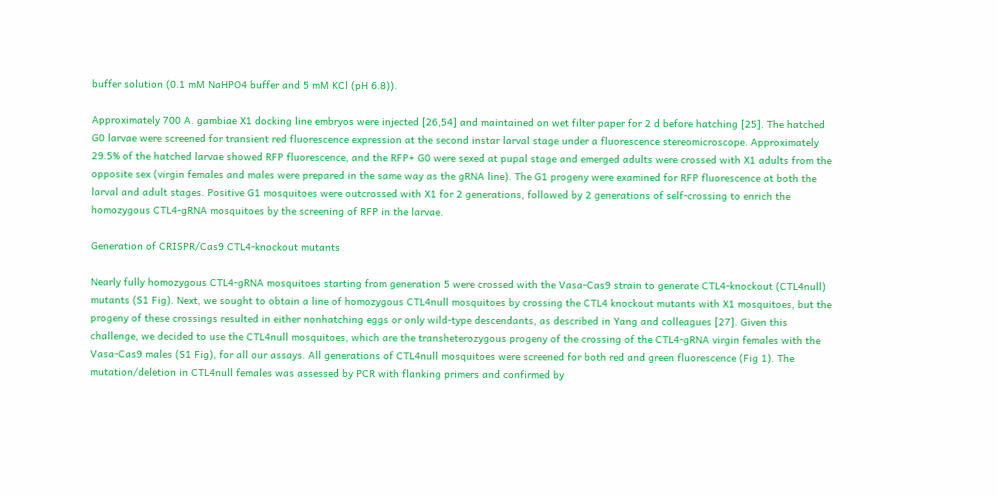buffer solution (0.1 mM NaHPO4 buffer and 5 mM KCl (pH 6.8)).

Approximately 700 A. gambiae X1 docking line embryos were injected [26,54] and maintained on wet filter paper for 2 d before hatching [25]. The hatched G0 larvae were screened for transient red fluorescence expression at the second instar larval stage under a fluorescence stereomicroscope. Approximately 29.5% of the hatched larvae showed RFP fluorescence, and the RFP+ G0 were sexed at pupal stage and emerged adults were crossed with X1 adults from the opposite sex (virgin females and males were prepared in the same way as the gRNA line). The G1 progeny were examined for RFP fluorescence at both the larval and adult stages. Positive G1 mosquitoes were outcrossed with X1 for 2 generations, followed by 2 generations of self-crossing to enrich the homozygous CTL4-gRNA mosquitoes by the screening of RFP in the larvae.

Generation of CRISPR/Cas9 CTL4-knockout mutants

Nearly fully homozygous CTL4-gRNA mosquitoes starting from generation 5 were crossed with the Vasa-Cas9 strain to generate CTL4-knockout (CTL4null) mutants (S1 Fig). Next, we sought to obtain a line of homozygous CTL4null mosquitoes by crossing the CTL4 knockout mutants with X1 mosquitoes, but the progeny of these crossings resulted in either nonhatching eggs or only wild-type descendants, as described in Yang and colleagues [27]. Given this challenge, we decided to use the CTL4null mosquitoes, which are the transheterozygous progeny of the crossing of the CTL4-gRNA virgin females with the Vasa-Cas9 males (S1 Fig), for all our assays. All generations of CTL4null mosquitoes were screened for both red and green fluorescence (Fig 1). The mutation/deletion in CTL4null females was assessed by PCR with flanking primers and confirmed by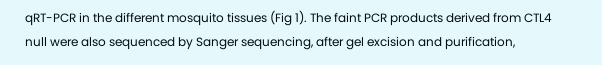qRT-PCR in the different mosquito tissues (Fig 1). The faint PCR products derived from CTL4 null were also sequenced by Sanger sequencing, after gel excision and purification,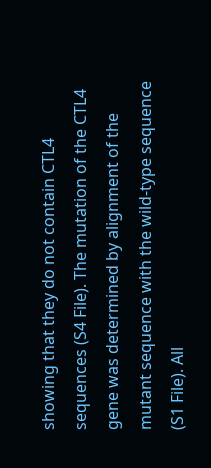showing that they do not contain CTL4 sequences (S4 File). The mutation of the CTL4 gene was determined by alignment of the mutant sequence with the wild-type sequence (S1 File). All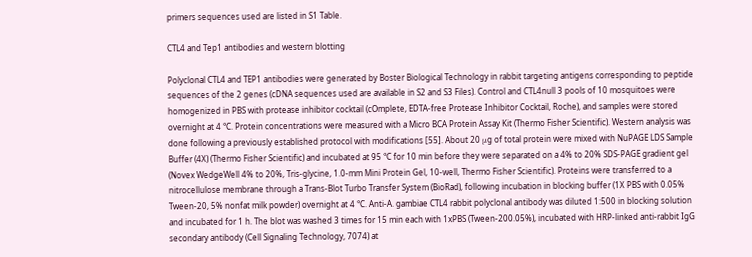primers sequences used are listed in S1 Table.

CTL4 and Tep1 antibodies and western blotting

Polyclonal CTL4 and TEP1 antibodies were generated by Boster Biological Technology in rabbit targeting antigens corresponding to peptide sequences of the 2 genes (cDNA sequences used are available in S2 and S3 Files). Control and CTL4null 3 pools of 10 mosquitoes were homogenized in PBS with protease inhibitor cocktail (cOmplete, EDTA-free Protease Inhibitor Cocktail, Roche), and samples were stored overnight at 4 °C. Protein concentrations were measured with a Micro BCA Protein Assay Kit (Thermo Fisher Scientific). Western analysis was done following a previously established protocol with modifications [55]. About 20 μg of total protein were mixed with NuPAGE LDS Sample Buffer (4X) (Thermo Fisher Scientific) and incubated at 95 °C for 10 min before they were separated on a 4% to 20% SDS-PAGE gradient gel (Novex WedgeWell 4% to 20%, Tris-glycine, 1.0-mm Mini Protein Gel, 10-well, Thermo Fisher Scientific). Proteins were transferred to a nitrocellulose membrane through a Trans-Blot Turbo Transfer System (BioRad), following incubation in blocking buffer (1X PBS with 0.05% Tween-20, 5% nonfat milk powder) overnight at 4 °C. Anti-A. gambiae CTL4 rabbit polyclonal antibody was diluted 1:500 in blocking solution and incubated for 1 h. The blot was washed 3 times for 15 min each with 1xPBS (Tween-200.05%), incubated with HRP-linked anti-rabbit IgG secondary antibody (Cell Signaling Technology, 7074) at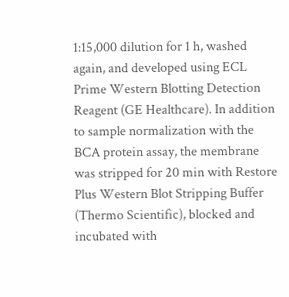1:15,000 dilution for 1 h, washed again, and developed using ECL Prime Western Blotting Detection Reagent (GE Healthcare). In addition to sample normalization with the BCA protein assay, the membrane was stripped for 20 min with Restore Plus Western Blot Stripping Buffer (Thermo Scientific), blocked and incubated with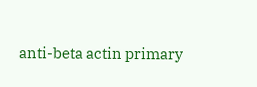anti-beta actin primary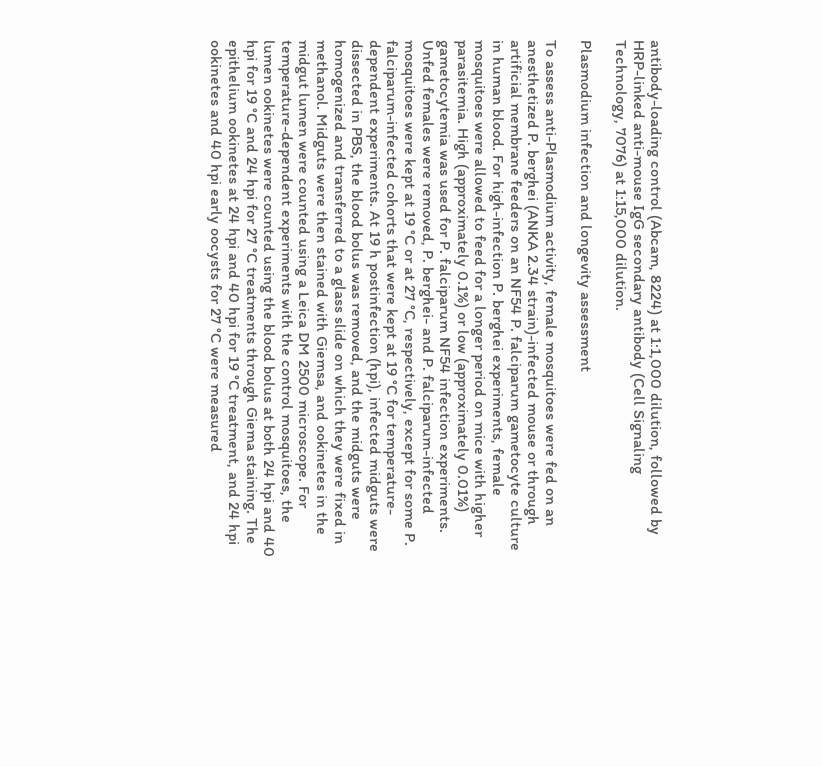antibody-loading control (Abcam, 8224) at 1:1,000 dilution, followed by HRP-linked anti-mouse IgG secondary antibody (Cell Signaling Technology, 7076) at 1:15,000 dilution.

Plasmodium infection and longevity assessment

To assess anti-Plasmodium activity, female mosquitoes were fed on an anesthetized P. berghei (ANKA 2.34 strain)-infected mouse or through artificial membrane feeders on an NF54 P. falciparum gametocyte culture in human blood. For high-infection P. berghei experiments, female mosquitoes were allowed to feed for a longer period on mice with higher parasitemia. High (approximately 0.1%) or low (approximately 0.01%) gametocytemia was used for P. falciparum NF54 infection experiments. Unfed females were removed, P. berghei- and P. falciparum-infected mosquitoes were kept at 19 °C or at 27 °C, respectively, except for some P. falciparum-infected cohorts that were kept at 19 °C for temperature-dependent experiments. At 19 h postinfection (hpi), infected midguts were dissected in PBS, the blood bolus was removed, and the midguts were homogenized and transferred to a glass slide on which they were fixed in methanol. Midguts were then stained with Giemsa, and ookinetes in the midgut lumen were counted using a Leica DM 2500 microscope. For temperature-dependent experiments with the control mosquitoes, the lumen ookinetes were counted using the blood bolus at both 24 hpi and 40 hpi for 19 °C and 24 hpi for 27 °C treatments through Giema staining. The epithelium ookinetes at 24 hpi and 40 hpi for 19 °C treatment, and 24 hpi ookinetes and 40 hpi early oocysts for 27 °C were measured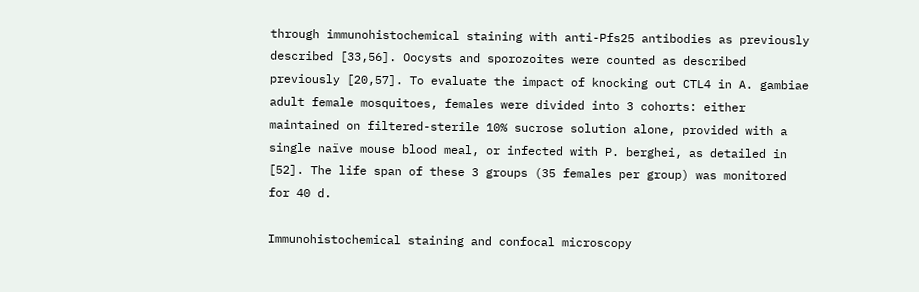through immunohistochemical staining with anti-Pfs25 antibodies as previously described [33,56]. Oocysts and sporozoites were counted as described previously [20,57]. To evaluate the impact of knocking out CTL4 in A. gambiae adult female mosquitoes, females were divided into 3 cohorts: either maintained on filtered-sterile 10% sucrose solution alone, provided with a single naïve mouse blood meal, or infected with P. berghei, as detailed in [52]. The life span of these 3 groups (35 females per group) was monitored for 40 d.

Immunohistochemical staining and confocal microscopy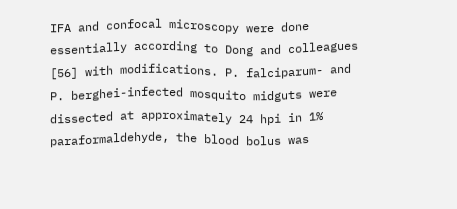IFA and confocal microscopy were done essentially according to Dong and colleagues [56] with modifications. P. falciparum- and P. berghei-infected mosquito midguts were dissected at approximately 24 hpi in 1% paraformaldehyde, the blood bolus was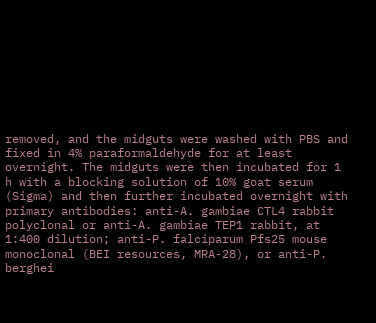removed, and the midguts were washed with PBS and fixed in 4% paraformaldehyde for at least overnight. The midguts were then incubated for 1 h with a blocking solution of 10% goat serum (Sigma) and then further incubated overnight with primary antibodies: anti-A. gambiae CTL4 rabbit polyclonal or anti-A. gambiae TEP1 rabbit, at 1:400 dilution; anti-P. falciparum Pfs25 mouse monoclonal (BEI resources, MRA-28), or anti-P. berghei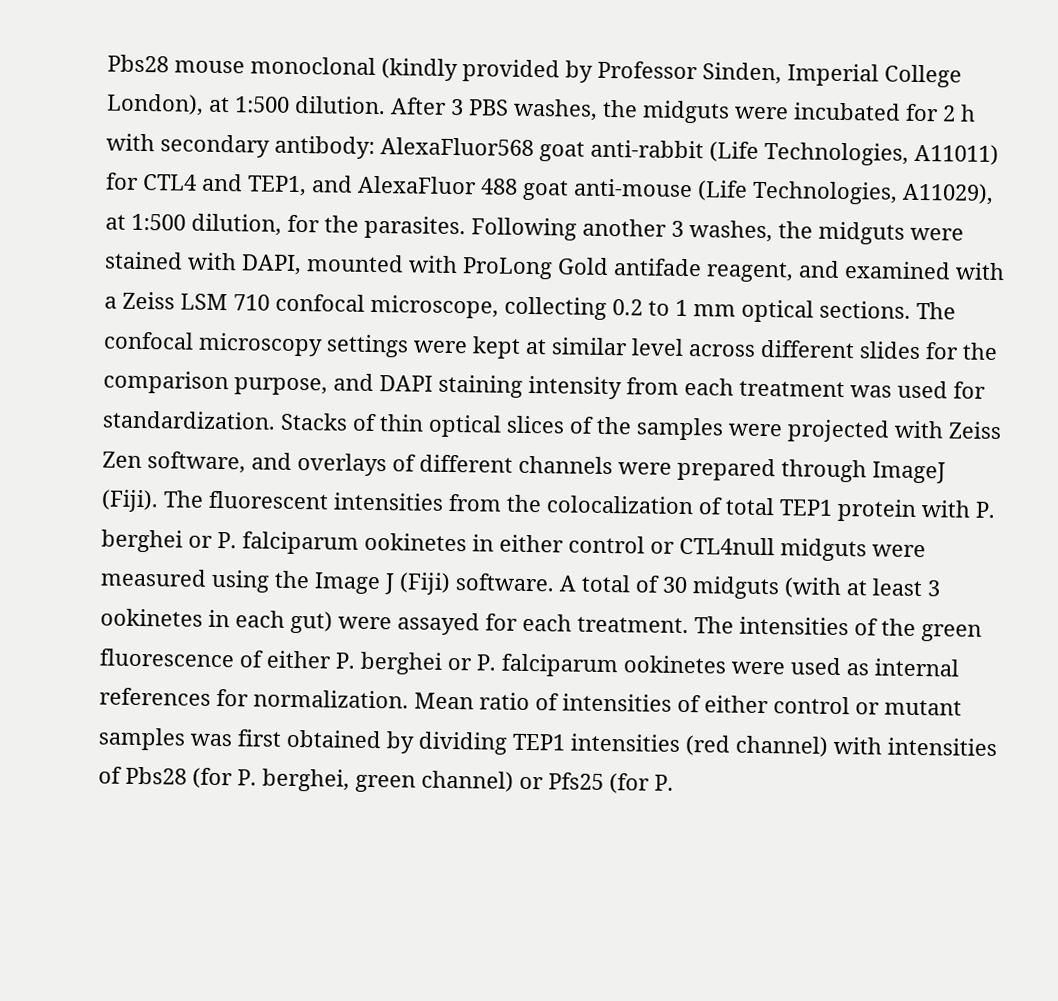Pbs28 mouse monoclonal (kindly provided by Professor Sinden, Imperial College London), at 1:500 dilution. After 3 PBS washes, the midguts were incubated for 2 h with secondary antibody: AlexaFluor568 goat anti-rabbit (Life Technologies, A11011) for CTL4 and TEP1, and AlexaFluor 488 goat anti-mouse (Life Technologies, A11029), at 1:500 dilution, for the parasites. Following another 3 washes, the midguts were stained with DAPI, mounted with ProLong Gold antifade reagent, and examined with a Zeiss LSM 710 confocal microscope, collecting 0.2 to 1 mm optical sections. The confocal microscopy settings were kept at similar level across different slides for the comparison purpose, and DAPI staining intensity from each treatment was used for standardization. Stacks of thin optical slices of the samples were projected with Zeiss Zen software, and overlays of different channels were prepared through ImageJ (Fiji). The fluorescent intensities from the colocalization of total TEP1 protein with P. berghei or P. falciparum ookinetes in either control or CTL4null midguts were measured using the Image J (Fiji) software. A total of 30 midguts (with at least 3 ookinetes in each gut) were assayed for each treatment. The intensities of the green fluorescence of either P. berghei or P. falciparum ookinetes were used as internal references for normalization. Mean ratio of intensities of either control or mutant samples was first obtained by dividing TEP1 intensities (red channel) with intensities of Pbs28 (for P. berghei, green channel) or Pfs25 (for P.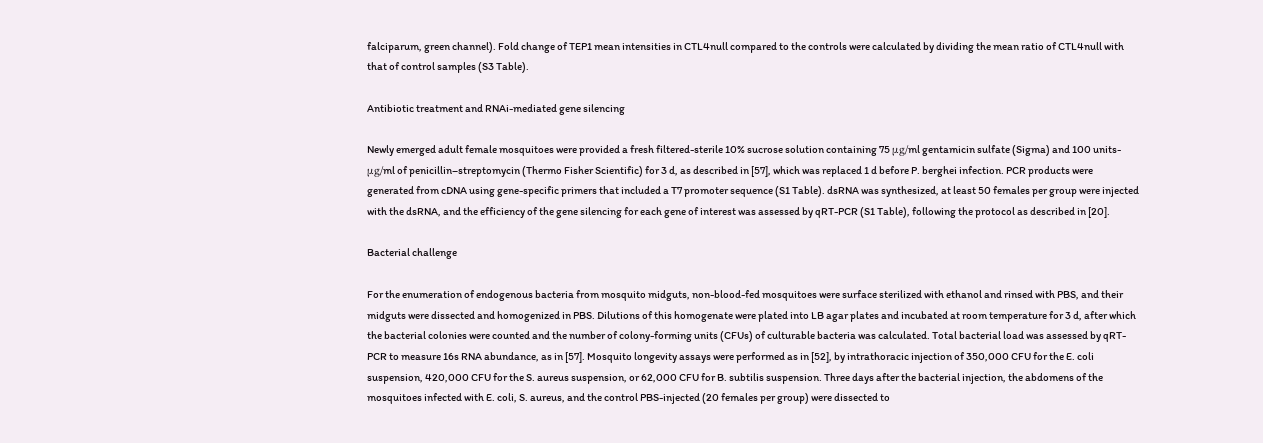falciparum, green channel). Fold change of TEP1 mean intensities in CTL4null compared to the controls were calculated by dividing the mean ratio of CTL4null with that of control samples (S3 Table).

Antibiotic treatment and RNAi-mediated gene silencing

Newly emerged adult female mosquitoes were provided a fresh filtered-sterile 10% sucrose solution containing 75 μg/ml gentamicin sulfate (Sigma) and 100 units-μg/ml of penicillin–streptomycin (Thermo Fisher Scientific) for 3 d, as described in [57], which was replaced 1 d before P. berghei infection. PCR products were generated from cDNA using gene-specific primers that included a T7 promoter sequence (S1 Table). dsRNA was synthesized, at least 50 females per group were injected with the dsRNA, and the efficiency of the gene silencing for each gene of interest was assessed by qRT-PCR (S1 Table), following the protocol as described in [20].

Bacterial challenge

For the enumeration of endogenous bacteria from mosquito midguts, non-blood-fed mosquitoes were surface sterilized with ethanol and rinsed with PBS, and their midguts were dissected and homogenized in PBS. Dilutions of this homogenate were plated into LB agar plates and incubated at room temperature for 3 d, after which the bacterial colonies were counted and the number of colony-forming units (CFUs) of culturable bacteria was calculated. Total bacterial load was assessed by qRT-PCR to measure 16s RNA abundance, as in [57]. Mosquito longevity assays were performed as in [52], by intrathoracic injection of 350,000 CFU for the E. coli suspension, 420,000 CFU for the S. aureus suspension, or 62,000 CFU for B. subtilis suspension. Three days after the bacterial injection, the abdomens of the mosquitoes infected with E. coli, S. aureus, and the control PBS-injected (20 females per group) were dissected to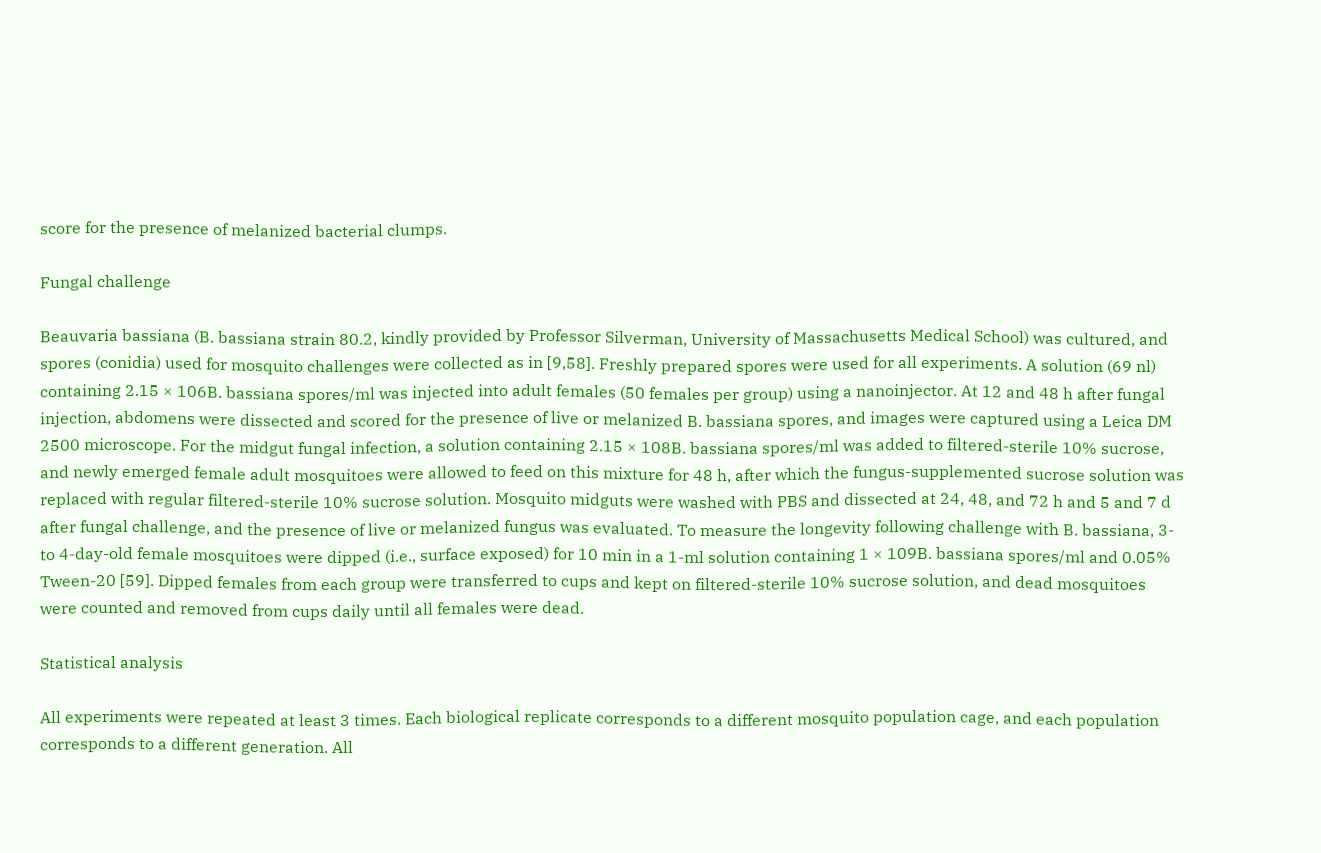score for the presence of melanized bacterial clumps.

Fungal challenge

Beauvaria bassiana (B. bassiana strain 80.2, kindly provided by Professor Silverman, University of Massachusetts Medical School) was cultured, and spores (conidia) used for mosquito challenges were collected as in [9,58]. Freshly prepared spores were used for all experiments. A solution (69 nl) containing 2.15 × 106B. bassiana spores/ml was injected into adult females (50 females per group) using a nanoinjector. At 12 and 48 h after fungal injection, abdomens were dissected and scored for the presence of live or melanized B. bassiana spores, and images were captured using a Leica DM 2500 microscope. For the midgut fungal infection, a solution containing 2.15 × 108B. bassiana spores/ml was added to filtered-sterile 10% sucrose, and newly emerged female adult mosquitoes were allowed to feed on this mixture for 48 h, after which the fungus-supplemented sucrose solution was replaced with regular filtered-sterile 10% sucrose solution. Mosquito midguts were washed with PBS and dissected at 24, 48, and 72 h and 5 and 7 d after fungal challenge, and the presence of live or melanized fungus was evaluated. To measure the longevity following challenge with B. bassiana, 3- to 4-day-old female mosquitoes were dipped (i.e., surface exposed) for 10 min in a 1-ml solution containing 1 × 109B. bassiana spores/ml and 0.05% Tween-20 [59]. Dipped females from each group were transferred to cups and kept on filtered-sterile 10% sucrose solution, and dead mosquitoes were counted and removed from cups daily until all females were dead.

Statistical analysis

All experiments were repeated at least 3 times. Each biological replicate corresponds to a different mosquito population cage, and each population corresponds to a different generation. All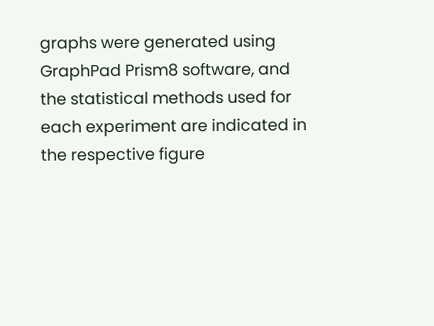graphs were generated using GraphPad Prism8 software, and the statistical methods used for each experiment are indicated in the respective figure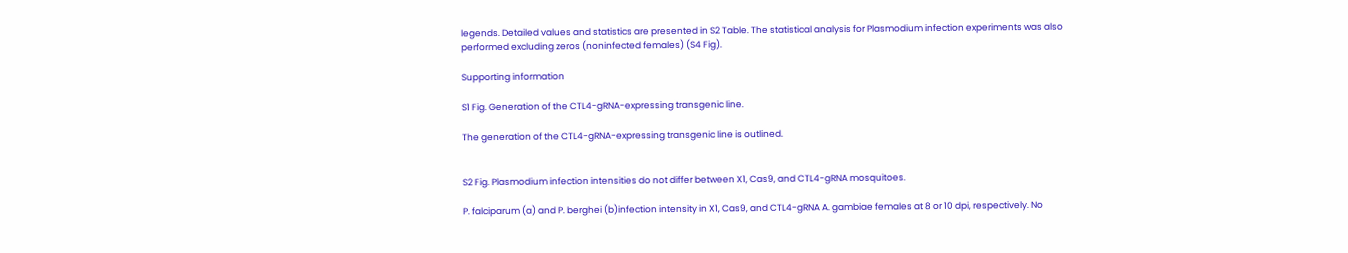legends. Detailed values and statistics are presented in S2 Table. The statistical analysis for Plasmodium infection experiments was also performed excluding zeros (noninfected females) (S4 Fig).

Supporting information

S1 Fig. Generation of the CTL4-gRNA-expressing transgenic line.

The generation of the CTL4-gRNA-expressing transgenic line is outlined.


S2 Fig. Plasmodium infection intensities do not differ between X1, Cas9, and CTL4-gRNA mosquitoes.

P. falciparum (a) and P. berghei (b)infection intensity in X1, Cas9, and CTL4-gRNA A. gambiae females at 8 or 10 dpi, respectively. No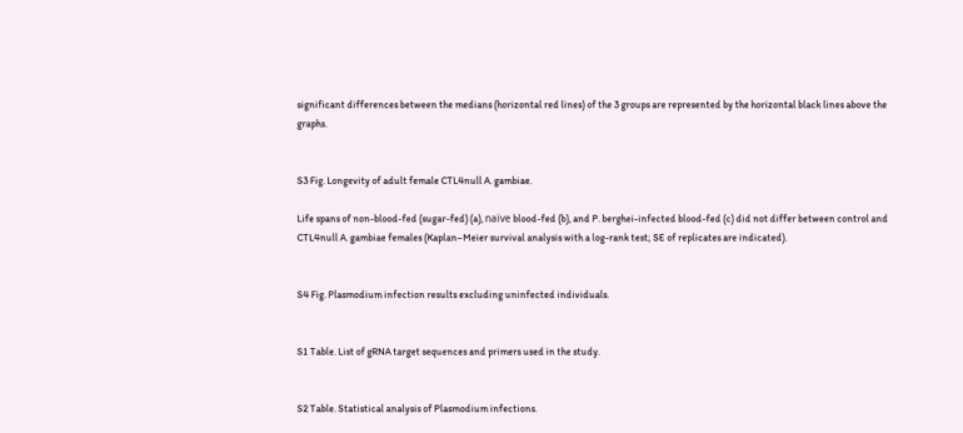significant differences between the medians (horizontal red lines) of the 3 groups are represented by the horizontal black lines above the graphs.


S3 Fig. Longevity of adult female CTL4null A. gambiae.

Life spans of non-blood-fed (sugar-fed) (a), naïve blood-fed (b), and P. berghei-infected blood-fed (c) did not differ between control and CTL4null A. gambiae females (Kaplan–Meier survival analysis with a log-rank test; SE of replicates are indicated).


S4 Fig. Plasmodium infection results excluding uninfected individuals.


S1 Table. List of gRNA target sequences and primers used in the study.


S2 Table. Statistical analysis of Plasmodium infections.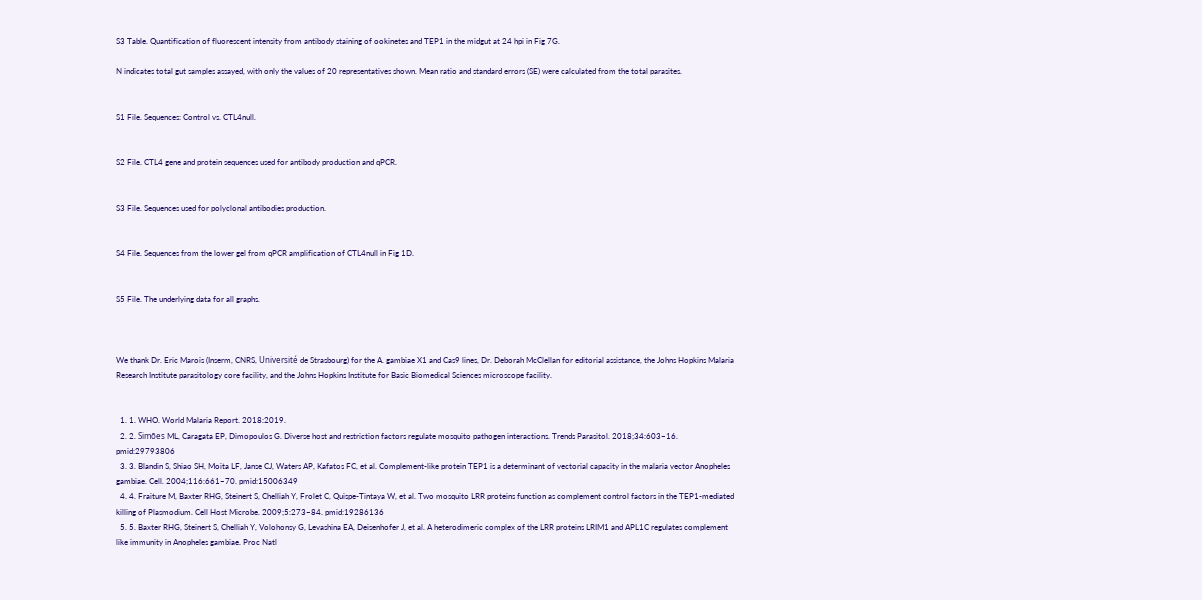S3 Table. Quantification of fluorescent intensity from antibody staining of ookinetes and TEP1 in the midgut at 24 hpi in Fig 7G.

N indicates total gut samples assayed, with only the values of 20 representatives shown. Mean ratio and standard errors (SE) were calculated from the total parasites.


S1 File. Sequences: Control vs. CTL4null.


S2 File. CTL4 gene and protein sequences used for antibody production and qPCR.


S3 File. Sequences used for polyclonal antibodies production.


S4 File. Sequences from the lower gel from qPCR amplification of CTL4null in Fig 1D.


S5 File. The underlying data for all graphs.



We thank Dr. Eric Marois (Inserm, CNRS, Université de Strasbourg) for the A. gambiae X1 and Cas9 lines, Dr. Deborah McClellan for editorial assistance, the Johns Hopkins Malaria Research Institute parasitology core facility, and the Johns Hopkins Institute for Basic Biomedical Sciences microscope facility.


  1. 1. WHO. World Malaria Report. 2018:2019.
  2. 2. Simões ML, Caragata EP, Dimopoulos G. Diverse host and restriction factors regulate mosquito pathogen interactions. Trends Parasitol. 2018;34:603–16. pmid:29793806
  3. 3. Blandin S, Shiao SH, Moita LF, Janse CJ, Waters AP, Kafatos FC, et al. Complement-like protein TEP1 is a determinant of vectorial capacity in the malaria vector Anopheles gambiae. Cell. 2004;116:661–70. pmid:15006349
  4. 4. Fraiture M, Baxter RHG, Steinert S, Chelliah Y, Frolet C, Quispe-Tintaya W, et al. Two mosquito LRR proteins function as complement control factors in the TEP1-mediated killing of Plasmodium. Cell Host Microbe. 2009;5:273–84. pmid:19286136
  5. 5. Baxter RHG, Steinert S, Chelliah Y, Volohonsy G, Levashina EA, Deisenhofer J, et al. A heterodimeric complex of the LRR proteins LRIM1 and APL1C regulates complement like immunity in Anopheles gambiae. Proc Natl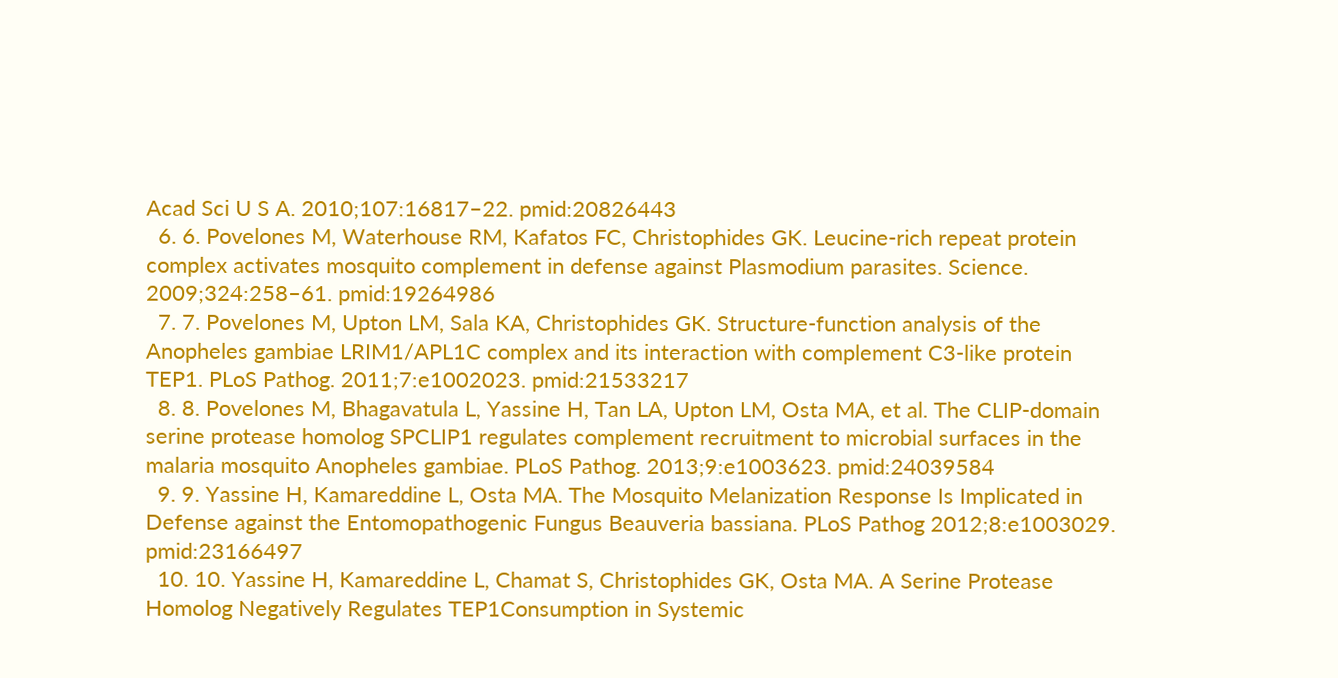Acad Sci U S A. 2010;107:16817–22. pmid:20826443
  6. 6. Povelones M, Waterhouse RM, Kafatos FC, Christophides GK. Leucine-rich repeat protein complex activates mosquito complement in defense against Plasmodium parasites. Science. 2009;324:258–61. pmid:19264986
  7. 7. Povelones M, Upton LM, Sala KA, Christophides GK. Structure-function analysis of the Anopheles gambiae LRIM1/APL1C complex and its interaction with complement C3-like protein TEP1. PLoS Pathog. 2011;7:e1002023. pmid:21533217
  8. 8. Povelones M, Bhagavatula L, Yassine H, Tan LA, Upton LM, Osta MA, et al. The CLIP-domain serine protease homolog SPCLIP1 regulates complement recruitment to microbial surfaces in the malaria mosquito Anopheles gambiae. PLoS Pathog. 2013;9:e1003623. pmid:24039584
  9. 9. Yassine H, Kamareddine L, Osta MA. The Mosquito Melanization Response Is Implicated in Defense against the Entomopathogenic Fungus Beauveria bassiana. PLoS Pathog 2012;8:e1003029. pmid:23166497
  10. 10. Yassine H, Kamareddine L, Chamat S, Christophides GK, Osta MA. A Serine Protease Homolog Negatively Regulates TEP1Consumption in Systemic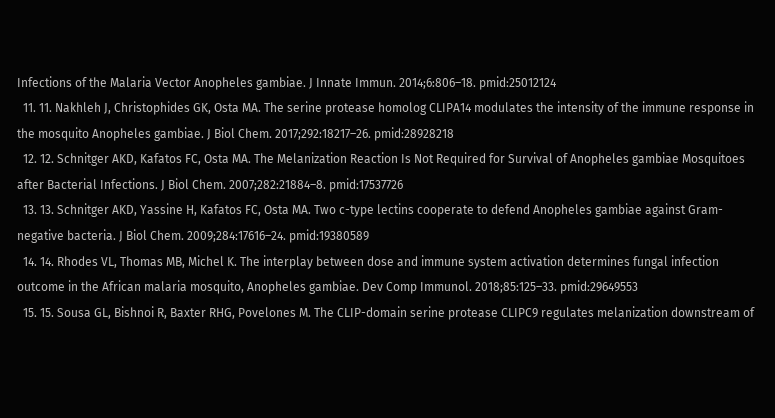Infections of the Malaria Vector Anopheles gambiae. J Innate Immun. 2014;6:806–18. pmid:25012124
  11. 11. Nakhleh J, Christophides GK, Osta MA. The serine protease homolog CLIPA14 modulates the intensity of the immune response in the mosquito Anopheles gambiae. J Biol Chem. 2017;292:18217–26. pmid:28928218
  12. 12. Schnitger AKD, Kafatos FC, Osta MA. The Melanization Reaction Is Not Required for Survival of Anopheles gambiae Mosquitoes after Bacterial Infections. J Biol Chem. 2007;282:21884–8. pmid:17537726
  13. 13. Schnitger AKD, Yassine H, Kafatos FC, Osta MA. Two c-type lectins cooperate to defend Anopheles gambiae against Gram-negative bacteria. J Biol Chem. 2009;284:17616–24. pmid:19380589
  14. 14. Rhodes VL, Thomas MB, Michel K. The interplay between dose and immune system activation determines fungal infection outcome in the African malaria mosquito, Anopheles gambiae. Dev Comp Immunol. 2018;85:125–33. pmid:29649553
  15. 15. Sousa GL, Bishnoi R, Baxter RHG, Povelones M. The CLIP-domain serine protease CLIPC9 regulates melanization downstream of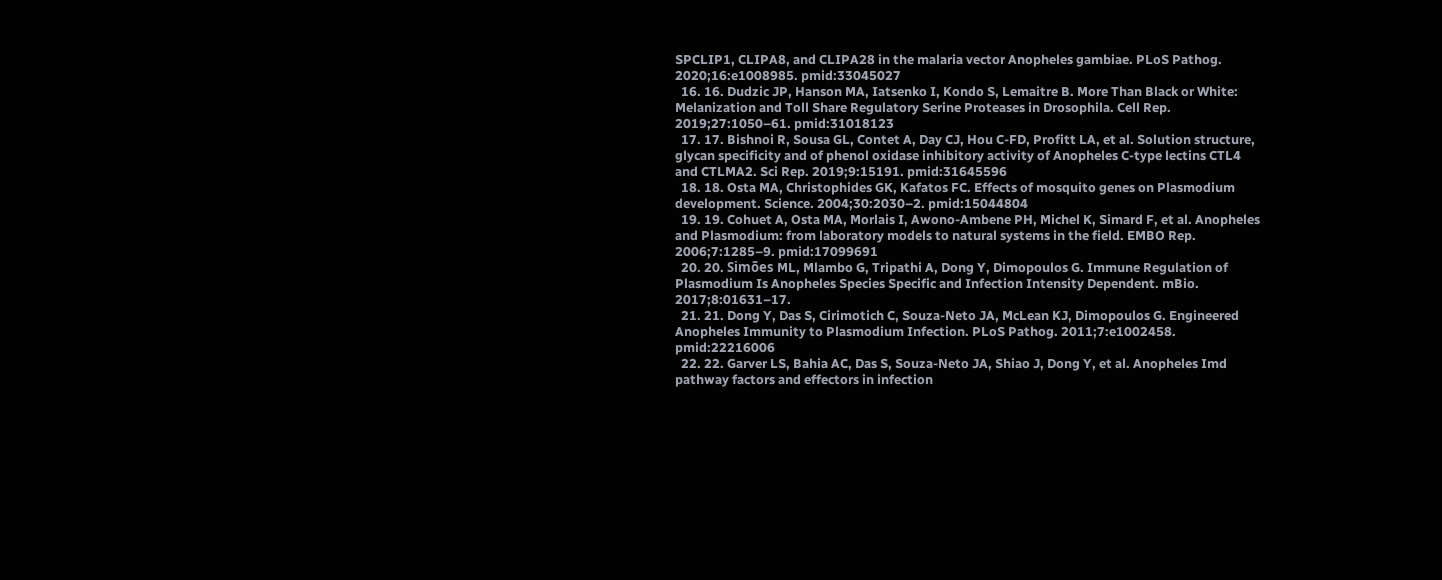SPCLIP1, CLIPA8, and CLIPA28 in the malaria vector Anopheles gambiae. PLoS Pathog. 2020;16:e1008985. pmid:33045027
  16. 16. Dudzic JP, Hanson MA, Iatsenko I, Kondo S, Lemaitre B. More Than Black or White: Melanization and Toll Share Regulatory Serine Proteases in Drosophila. Cell Rep. 2019;27:1050–61. pmid:31018123
  17. 17. Bishnoi R, Sousa GL, Contet A, Day CJ, Hou C-FD, Profitt LA, et al. Solution structure, glycan specificity and of phenol oxidase inhibitory activity of Anopheles C-type lectins CTL4 and CTLMA2. Sci Rep. 2019;9:15191. pmid:31645596
  18. 18. Osta MA, Christophides GK, Kafatos FC. Effects of mosquito genes on Plasmodium development. Science. 2004;30:2030–2. pmid:15044804
  19. 19. Cohuet A, Osta MA, Morlais I, Awono-Ambene PH, Michel K, Simard F, et al. Anopheles and Plasmodium: from laboratory models to natural systems in the field. EMBO Rep. 2006;7:1285–9. pmid:17099691
  20. 20. Simões ML, Mlambo G, Tripathi A, Dong Y, Dimopoulos G. Immune Regulation of Plasmodium Is Anopheles Species Specific and Infection Intensity Dependent. mBio. 2017;8:01631–17.
  21. 21. Dong Y, Das S, Cirimotich C, Souza-Neto JA, McLean KJ, Dimopoulos G. Engineered Anopheles Immunity to Plasmodium Infection. PLoS Pathog. 2011;7:e1002458. pmid:22216006
  22. 22. Garver LS, Bahia AC, Das S, Souza-Neto JA, Shiao J, Dong Y, et al. Anopheles Imd pathway factors and effectors in infection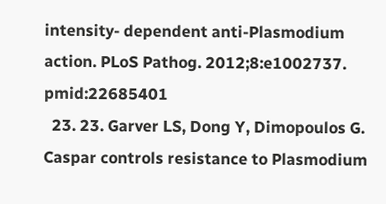intensity- dependent anti-Plasmodium action. PLoS Pathog. 2012;8:e1002737. pmid:22685401
  23. 23. Garver LS, Dong Y, Dimopoulos G. Caspar controls resistance to Plasmodium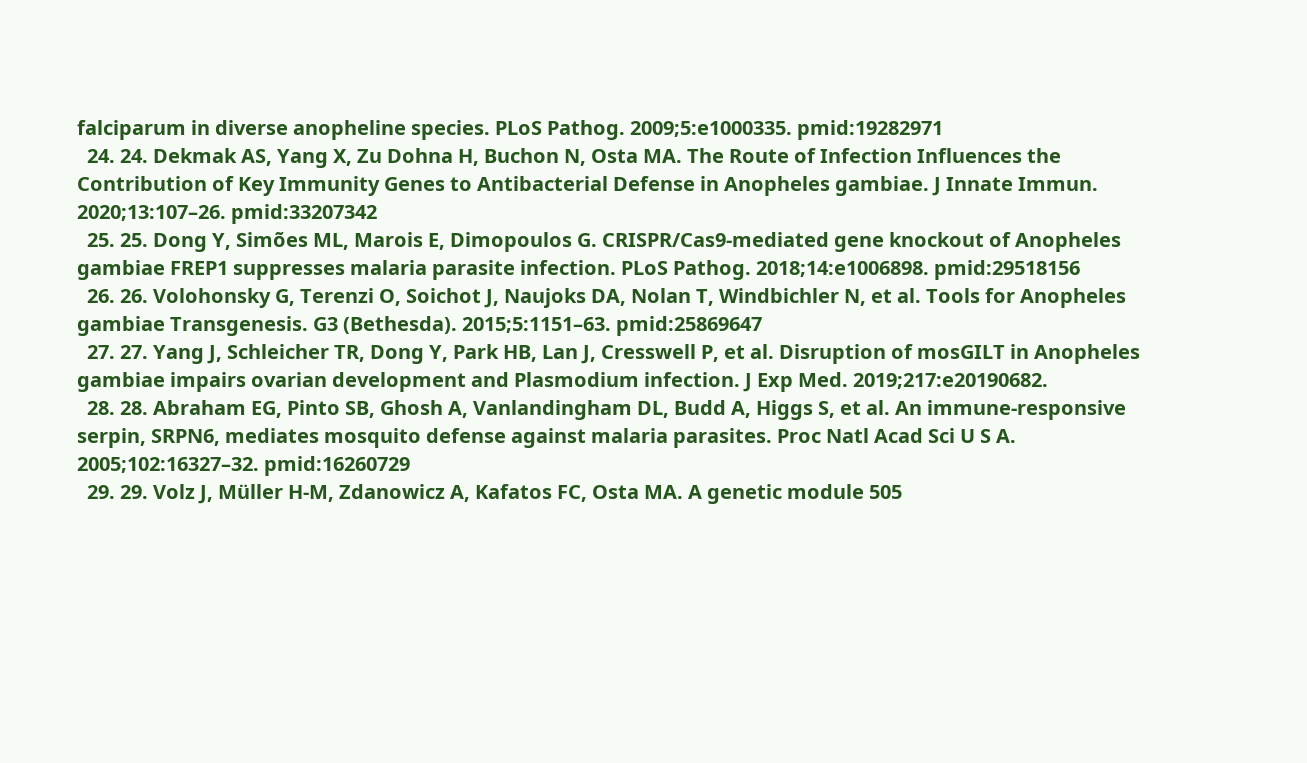falciparum in diverse anopheline species. PLoS Pathog. 2009;5:e1000335. pmid:19282971
  24. 24. Dekmak AS, Yang X, Zu Dohna H, Buchon N, Osta MA. The Route of Infection Influences the Contribution of Key Immunity Genes to Antibacterial Defense in Anopheles gambiae. J Innate Immun. 2020;13:107–26. pmid:33207342
  25. 25. Dong Y, Simões ML, Marois E, Dimopoulos G. CRISPR/Cas9-mediated gene knockout of Anopheles gambiae FREP1 suppresses malaria parasite infection. PLoS Pathog. 2018;14:e1006898. pmid:29518156
  26. 26. Volohonsky G, Terenzi O, Soichot J, Naujoks DA, Nolan T, Windbichler N, et al. Tools for Anopheles gambiae Transgenesis. G3 (Bethesda). 2015;5:1151–63. pmid:25869647
  27. 27. Yang J, Schleicher TR, Dong Y, Park HB, Lan J, Cresswell P, et al. Disruption of mosGILT in Anopheles gambiae impairs ovarian development and Plasmodium infection. J Exp Med. 2019;217:e20190682.
  28. 28. Abraham EG, Pinto SB, Ghosh A, Vanlandingham DL, Budd A, Higgs S, et al. An immune-responsive serpin, SRPN6, mediates mosquito defense against malaria parasites. Proc Natl Acad Sci U S A. 2005;102:16327–32. pmid:16260729
  29. 29. Volz J, Müller H-M, Zdanowicz A, Kafatos FC, Osta MA. A genetic module 505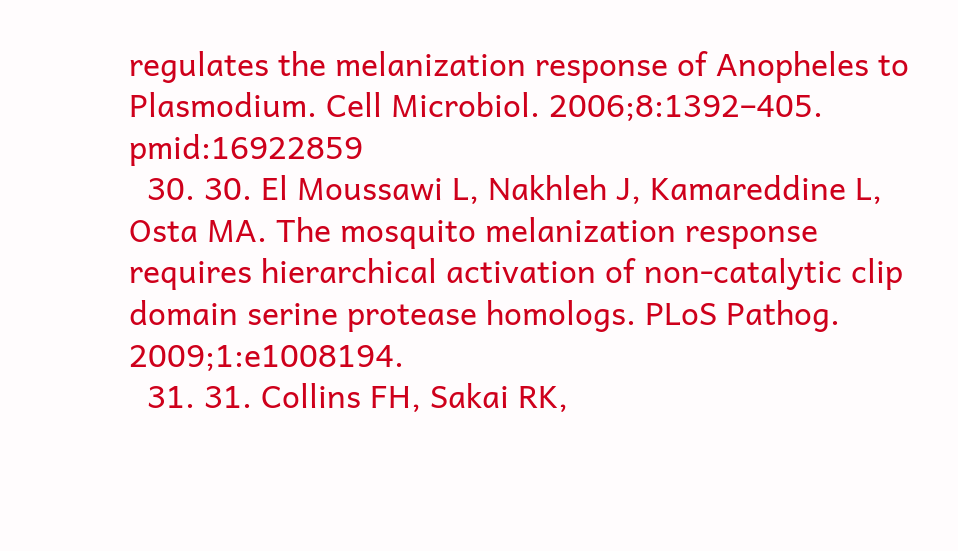regulates the melanization response of Anopheles to Plasmodium. Cell Microbiol. 2006;8:1392–405. pmid:16922859
  30. 30. El Moussawi L, Nakhleh J, Kamareddine L, Osta MA. The mosquito melanization response requires hierarchical activation of non-catalytic clip domain serine protease homologs. PLoS Pathog. 2009;1:e1008194.
  31. 31. Collins FH, Sakai RK,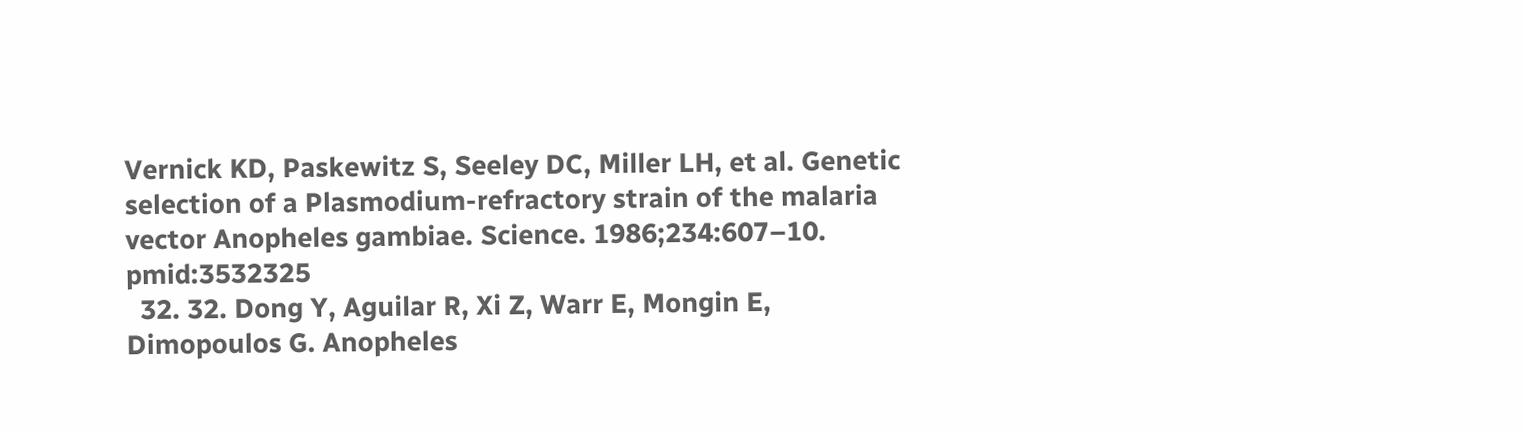Vernick KD, Paskewitz S, Seeley DC, Miller LH, et al. Genetic selection of a Plasmodium-refractory strain of the malaria vector Anopheles gambiae. Science. 1986;234:607–10. pmid:3532325
  32. 32. Dong Y, Aguilar R, Xi Z, Warr E, Mongin E, Dimopoulos G. Anopheles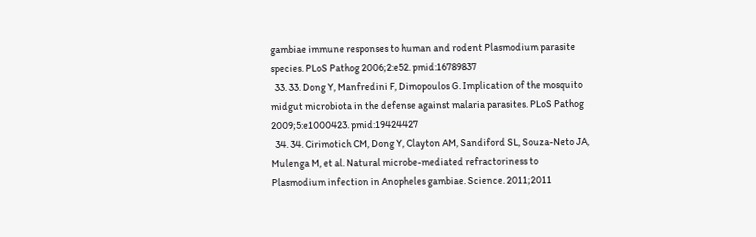gambiae immune responses to human and rodent Plasmodium parasite species. PLoS Pathog 2006;2:e52. pmid:16789837
  33. 33. Dong Y, Manfredini F, Dimopoulos G. Implication of the mosquito midgut microbiota in the defense against malaria parasites. PLoS Pathog 2009;5:e1000423. pmid:19424427
  34. 34. Cirimotich CM, Dong Y, Clayton AM, Sandiford SL, Souza-Neto JA, Mulenga M, et al. Natural microbe-mediated refractoriness to Plasmodium infection in Anopheles gambiae. Science. 2011;2011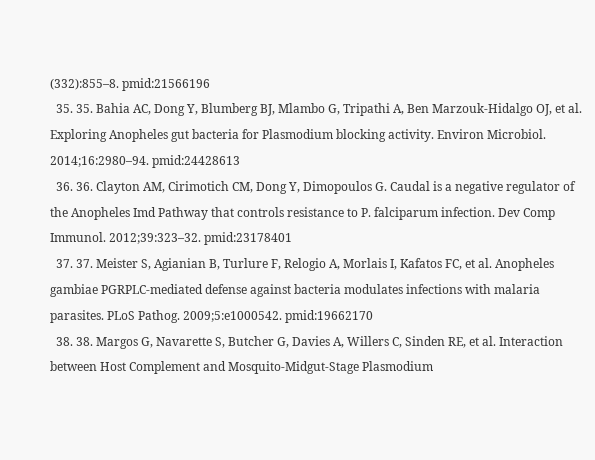(332):855–8. pmid:21566196
  35. 35. Bahia AC, Dong Y, Blumberg BJ, Mlambo G, Tripathi A, Ben Marzouk-Hidalgo OJ, et al. Exploring Anopheles gut bacteria for Plasmodium blocking activity. Environ Microbiol. 2014;16:2980–94. pmid:24428613
  36. 36. Clayton AM, Cirimotich CM, Dong Y, Dimopoulos G. Caudal is a negative regulator of the Anopheles Imd Pathway that controls resistance to P. falciparum infection. Dev Comp Immunol. 2012;39:323–32. pmid:23178401
  37. 37. Meister S, Agianian B, Turlure F, Relogio A, Morlais I, Kafatos FC, et al. Anopheles gambiae PGRPLC-mediated defense against bacteria modulates infections with malaria parasites. PLoS Pathog. 2009;5:e1000542. pmid:19662170
  38. 38. Margos G, Navarette S, Butcher G, Davies A, Willers C, Sinden RE, et al. Interaction between Host Complement and Mosquito-Midgut-Stage Plasmodium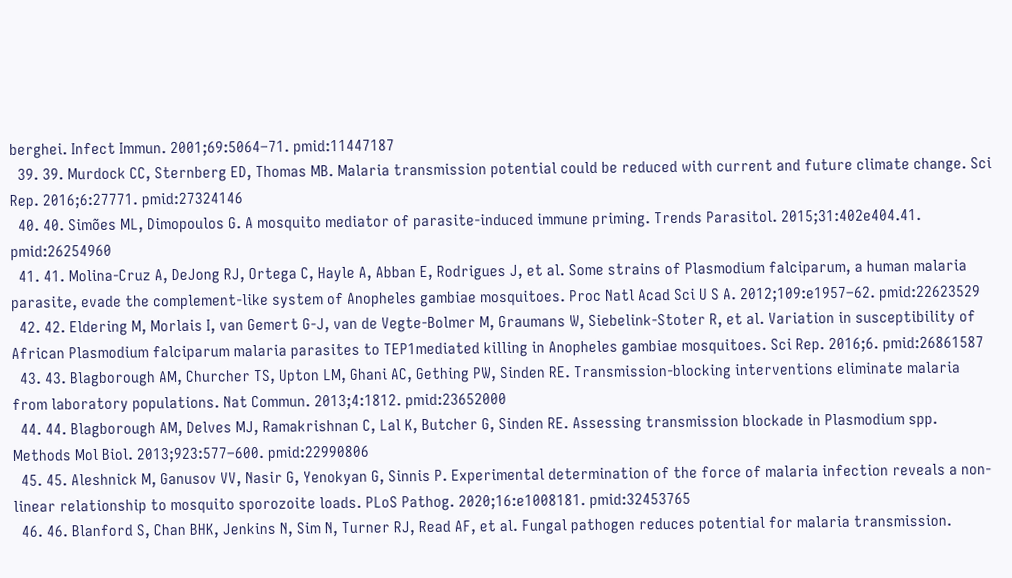berghei. Infect Immun. 2001;69:5064–71. pmid:11447187
  39. 39. Murdock CC, Sternberg ED, Thomas MB. Malaria transmission potential could be reduced with current and future climate change. Sci Rep. 2016;6:27771. pmid:27324146
  40. 40. Simões ML, Dimopoulos G. A mosquito mediator of parasite-induced immune priming. Trends Parasitol. 2015;31:402e404.41. pmid:26254960
  41. 41. Molina-Cruz A, DeJong RJ, Ortega C, Hayle A, Abban E, Rodrigues J, et al. Some strains of Plasmodium falciparum, a human malaria parasite, evade the complement-like system of Anopheles gambiae mosquitoes. Proc Natl Acad Sci U S A. 2012;109:e1957–62. pmid:22623529
  42. 42. Eldering M, Morlais I, van Gemert G-J, van de Vegte-Bolmer M, Graumans W, Siebelink-Stoter R, et al. Variation in susceptibility of African Plasmodium falciparum malaria parasites to TEP1mediated killing in Anopheles gambiae mosquitoes. Sci Rep. 2016;6. pmid:26861587
  43. 43. Blagborough AM, Churcher TS, Upton LM, Ghani AC, Gething PW, Sinden RE. Transmission-blocking interventions eliminate malaria from laboratory populations. Nat Commun. 2013;4:1812. pmid:23652000
  44. 44. Blagborough AM, Delves MJ, Ramakrishnan C, Lal K, Butcher G, Sinden RE. Assessing transmission blockade in Plasmodium spp. Methods Mol Biol. 2013;923:577–600. pmid:22990806
  45. 45. Aleshnick M, Ganusov VV, Nasir G, Yenokyan G, Sinnis P. Experimental determination of the force of malaria infection reveals a non-linear relationship to mosquito sporozoite loads. PLoS Pathog. 2020;16:e1008181. pmid:32453765
  46. 46. Blanford S, Chan BHK, Jenkins N, Sim N, Turner RJ, Read AF, et al. Fungal pathogen reduces potential for malaria transmission.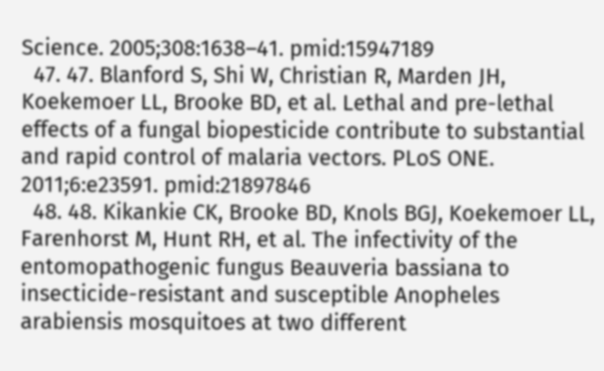Science. 2005;308:1638–41. pmid:15947189
  47. 47. Blanford S, Shi W, Christian R, Marden JH, Koekemoer LL, Brooke BD, et al. Lethal and pre-lethal effects of a fungal biopesticide contribute to substantial and rapid control of malaria vectors. PLoS ONE. 2011;6:e23591. pmid:21897846
  48. 48. Kikankie CK, Brooke BD, Knols BGJ, Koekemoer LL, Farenhorst M, Hunt RH, et al. The infectivity of the entomopathogenic fungus Beauveria bassiana to insecticide-resistant and susceptible Anopheles arabiensis mosquitoes at two different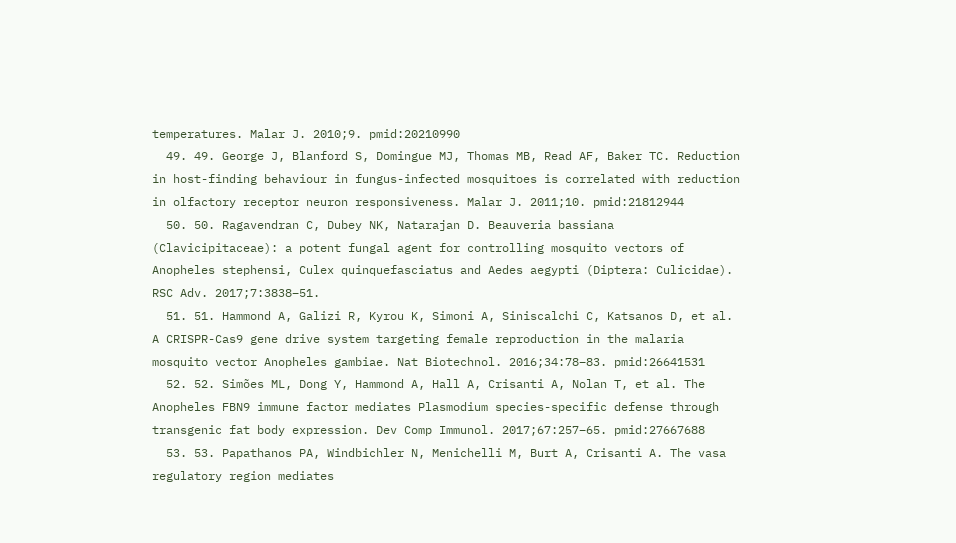temperatures. Malar J. 2010;9. pmid:20210990
  49. 49. George J, Blanford S, Domingue MJ, Thomas MB, Read AF, Baker TC. Reduction in host-finding behaviour in fungus-infected mosquitoes is correlated with reduction in olfactory receptor neuron responsiveness. Malar J. 2011;10. pmid:21812944
  50. 50. Ragavendran C, Dubey NK, Natarajan D. Beauveria bassiana (Clavicipitaceae): a potent fungal agent for controlling mosquito vectors of Anopheles stephensi, Culex quinquefasciatus and Aedes aegypti (Diptera: Culicidae). RSC Adv. 2017;7:3838–51.
  51. 51. Hammond A, Galizi R, Kyrou K, Simoni A, Siniscalchi C, Katsanos D, et al. A CRISPR-Cas9 gene drive system targeting female reproduction in the malaria mosquito vector Anopheles gambiae. Nat Biotechnol. 2016;34:78–83. pmid:26641531
  52. 52. Simões ML, Dong Y, Hammond A, Hall A, Crisanti A, Nolan T, et al. The Anopheles FBN9 immune factor mediates Plasmodium species-specific defense through transgenic fat body expression. Dev Comp Immunol. 2017;67:257–65. pmid:27667688
  53. 53. Papathanos PA, Windbichler N, Menichelli M, Burt A, Crisanti A. The vasa regulatory region mediates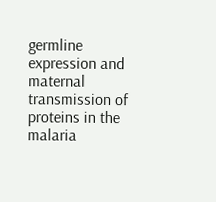germline expression and maternal transmission of proteins in the malaria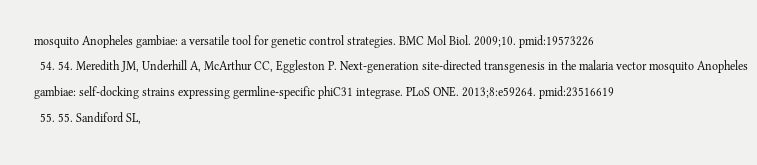mosquito Anopheles gambiae: a versatile tool for genetic control strategies. BMC Mol Biol. 2009;10. pmid:19573226
  54. 54. Meredith JM, Underhill A, McArthur CC, Eggleston P. Next-generation site-directed transgenesis in the malaria vector mosquito Anopheles gambiae: self-docking strains expressing germline-specific phiC31 integrase. PLoS ONE. 2013;8:e59264. pmid:23516619
  55. 55. Sandiford SL,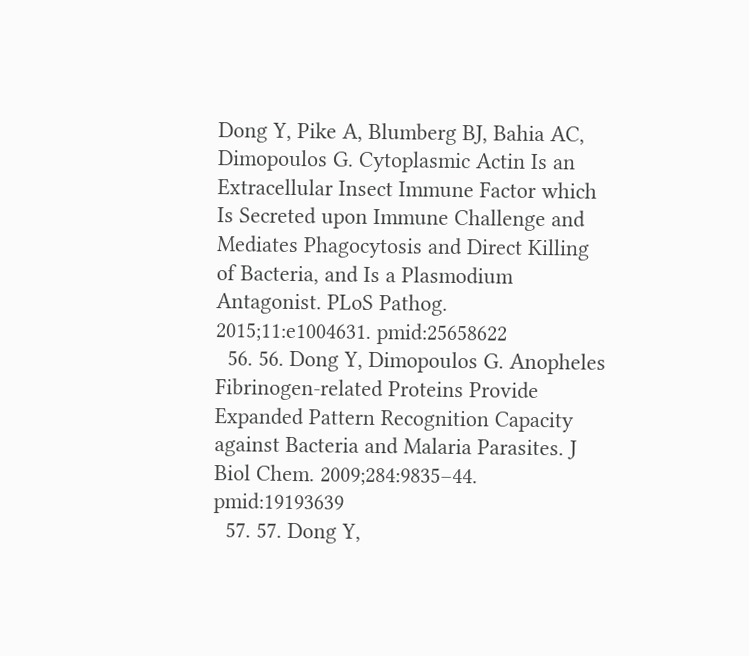Dong Y, Pike A, Blumberg BJ, Bahia AC, Dimopoulos G. Cytoplasmic Actin Is an Extracellular Insect Immune Factor which Is Secreted upon Immune Challenge and Mediates Phagocytosis and Direct Killing of Bacteria, and Is a Plasmodium Antagonist. PLoS Pathog. 2015;11:e1004631. pmid:25658622
  56. 56. Dong Y, Dimopoulos G. Anopheles Fibrinogen-related Proteins Provide Expanded Pattern Recognition Capacity against Bacteria and Malaria Parasites. J Biol Chem. 2009;284:9835–44. pmid:19193639
  57. 57. Dong Y,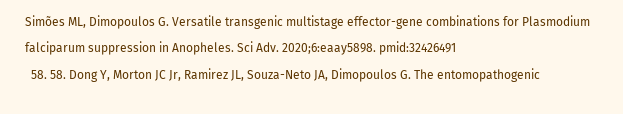Simões ML, Dimopoulos G. Versatile transgenic multistage effector-gene combinations for Plasmodium falciparum suppression in Anopheles. Sci Adv. 2020;6:eaay5898. pmid:32426491
  58. 58. Dong Y, Morton JC Jr, Ramirez JL, Souza-Neto JA, Dimopoulos G. The entomopathogenic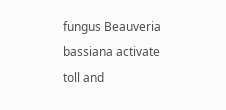fungus Beauveria bassiana activate toll and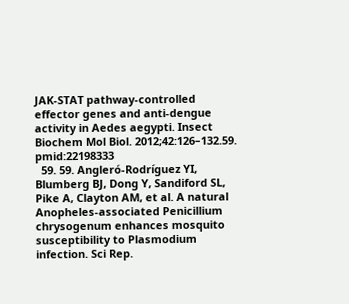JAK-STAT pathway-controlled effector genes and anti-dengue activity in Aedes aegypti. Insect Biochem Mol Biol. 2012;42:126–132.59. pmid:22198333
  59. 59. Angleró-Rodríguez YI, Blumberg BJ, Dong Y, Sandiford SL, Pike A, Clayton AM, et al. A natural Anopheles-associated Penicillium chrysogenum enhances mosquito susceptibility to Plasmodium infection. Sci Rep.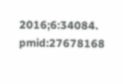2016;6:34084. pmid:27678168